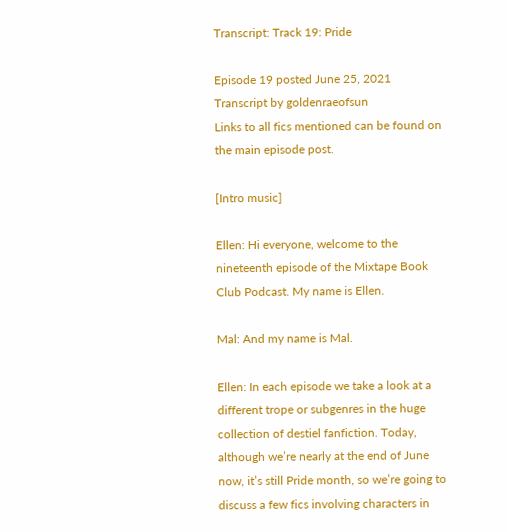Transcript: Track 19: Pride

Episode 19 posted June 25, 2021
Transcript by goldenraeofsun
Links to all fics mentioned can be found on the main episode post.

[Intro music]

Ellen: Hi everyone, welcome to the nineteenth episode of the Mixtape Book Club Podcast. My name is Ellen.

Mal: And my name is Mal.

Ellen: In each episode we take a look at a different trope or subgenres in the huge collection of destiel fanfiction. Today, although we’re nearly at the end of June now, it’s still Pride month, so we’re going to discuss a few fics involving characters in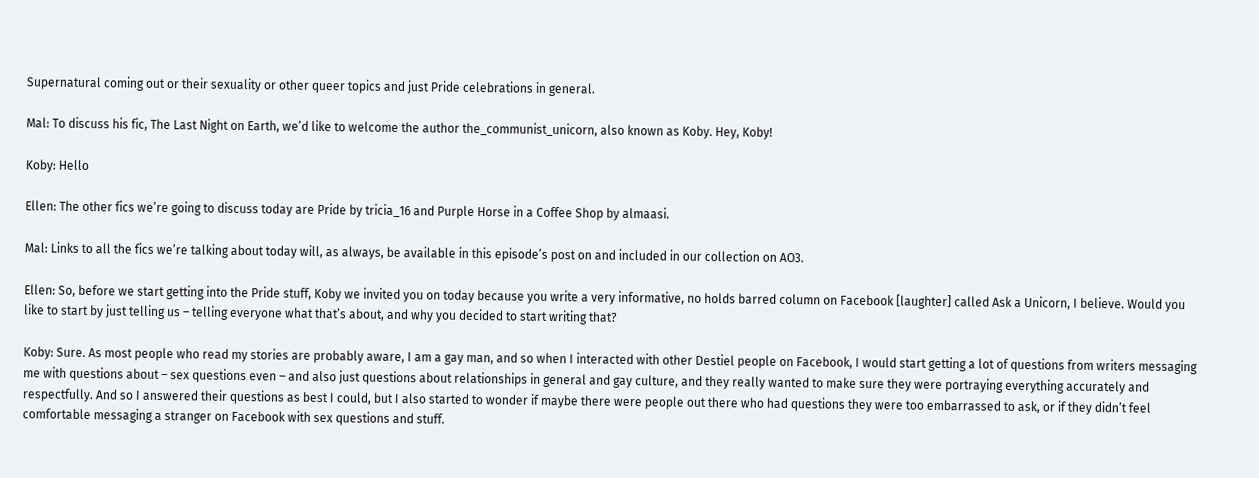Supernatural coming out or their sexuality or other queer topics and just Pride celebrations in general.

Mal: To discuss his fic, The Last Night on Earth, we’d like to welcome the author the_communist_unicorn, also known as Koby. Hey, Koby!

Koby: Hello

Ellen: The other fics we’re going to discuss today are Pride by tricia_16 and Purple Horse in a Coffee Shop by almaasi.

Mal: Links to all the fics we’re talking about today will, as always, be available in this episode’s post on and included in our collection on AO3.

Ellen: So, before we start getting into the Pride stuff, Koby we invited you on today because you write a very informative, no holds barred column on Facebook [laughter] called Ask a Unicorn, I believe. Would you like to start by just telling us – telling everyone what that’s about, and why you decided to start writing that?

Koby: Sure. As most people who read my stories are probably aware, I am a gay man, and so when I interacted with other Destiel people on Facebook, I would start getting a lot of questions from writers messaging me with questions about – sex questions even – and also just questions about relationships in general and gay culture, and they really wanted to make sure they were portraying everything accurately and respectfully. And so I answered their questions as best I could, but I also started to wonder if maybe there were people out there who had questions they were too embarrassed to ask, or if they didn’t feel comfortable messaging a stranger on Facebook with sex questions and stuff.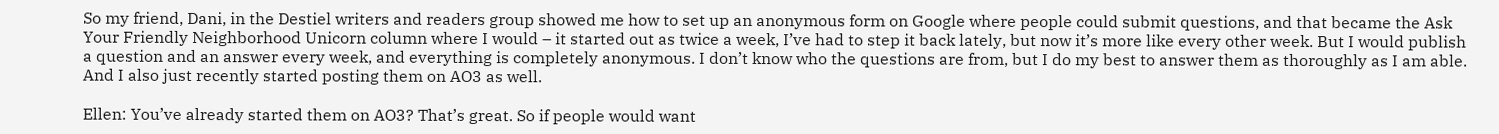So my friend, Dani, in the Destiel writers and readers group showed me how to set up an anonymous form on Google where people could submit questions, and that became the Ask Your Friendly Neighborhood Unicorn column where I would – it started out as twice a week, I’ve had to step it back lately, but now it’s more like every other week. But I would publish a question and an answer every week, and everything is completely anonymous. I don’t know who the questions are from, but I do my best to answer them as thoroughly as I am able. And I also just recently started posting them on AO3 as well.

Ellen: You’ve already started them on AO3? That’s great. So if people would want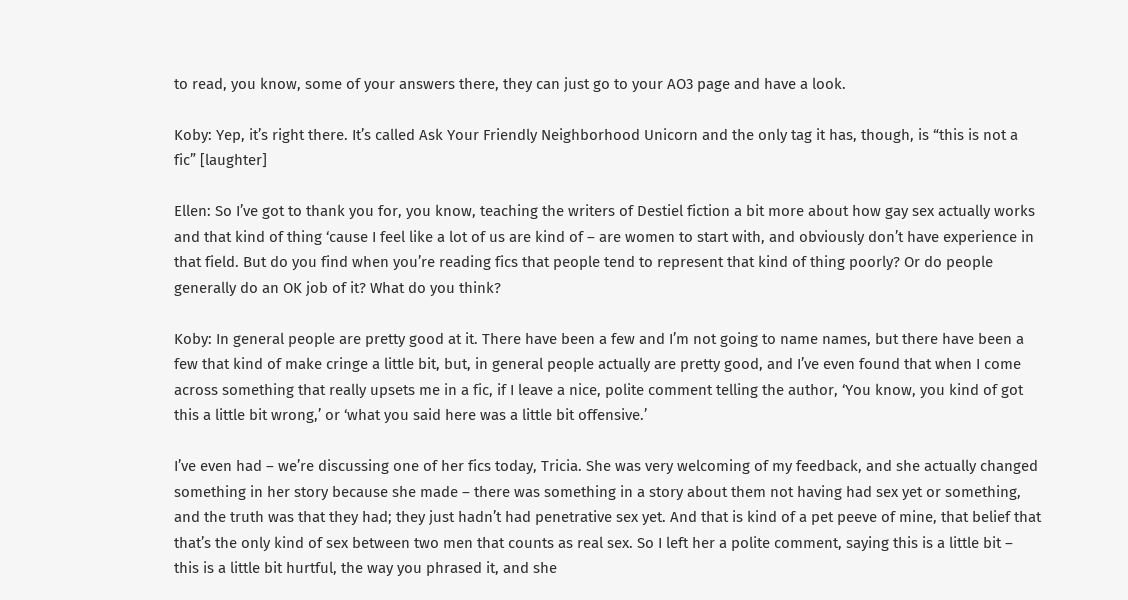to read, you know, some of your answers there, they can just go to your AO3 page and have a look.

Koby: Yep, it’s right there. It’s called Ask Your Friendly Neighborhood Unicorn and the only tag it has, though, is “this is not a fic” [laughter]

Ellen: So I’ve got to thank you for, you know, teaching the writers of Destiel fiction a bit more about how gay sex actually works and that kind of thing ‘cause I feel like a lot of us are kind of – are women to start with, and obviously don’t have experience in that field. But do you find when you’re reading fics that people tend to represent that kind of thing poorly? Or do people generally do an OK job of it? What do you think?

Koby: In general people are pretty good at it. There have been a few and I’m not going to name names, but there have been a few that kind of make cringe a little bit, but, in general people actually are pretty good, and I’ve even found that when I come across something that really upsets me in a fic, if I leave a nice, polite comment telling the author, ‘You know, you kind of got this a little bit wrong,’ or ‘what you said here was a little bit offensive.’

I’ve even had – we’re discussing one of her fics today, Tricia. She was very welcoming of my feedback, and she actually changed something in her story because she made – there was something in a story about them not having had sex yet or something, and the truth was that they had; they just hadn’t had penetrative sex yet. And that is kind of a pet peeve of mine, that belief that that’s the only kind of sex between two men that counts as real sex. So I left her a polite comment, saying this is a little bit – this is a little bit hurtful, the way you phrased it, and she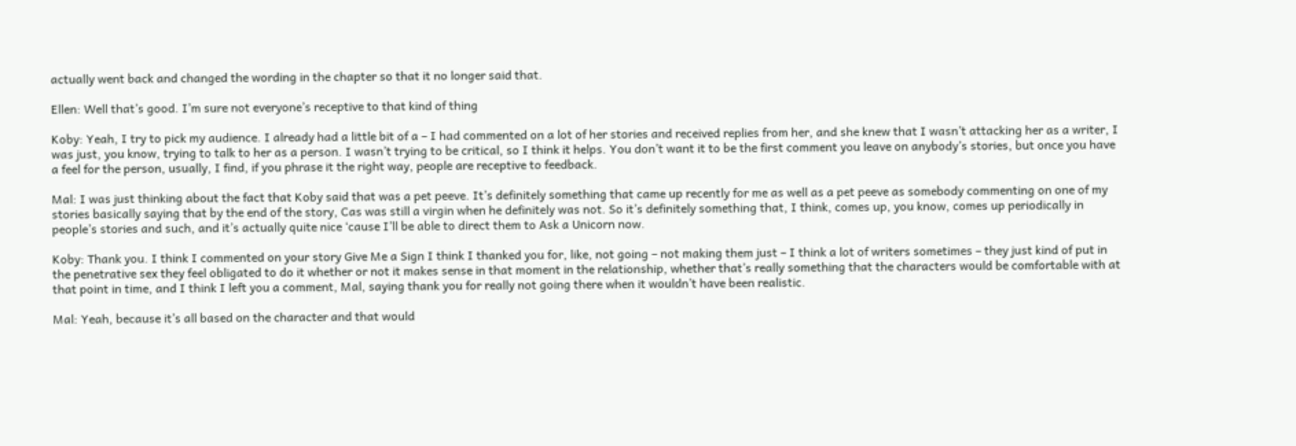actually went back and changed the wording in the chapter so that it no longer said that.

Ellen: Well that’s good. I’m sure not everyone’s receptive to that kind of thing

Koby: Yeah, I try to pick my audience. I already had a little bit of a – I had commented on a lot of her stories and received replies from her, and she knew that I wasn’t attacking her as a writer, I was just, you know, trying to talk to her as a person. I wasn’t trying to be critical, so I think it helps. You don’t want it to be the first comment you leave on anybody’s stories, but once you have a feel for the person, usually, I find, if you phrase it the right way, people are receptive to feedback.

Mal: I was just thinking about the fact that Koby said that was a pet peeve. It’s definitely something that came up recently for me as well as a pet peeve as somebody commenting on one of my stories basically saying that by the end of the story, Cas was still a virgin when he definitely was not. So it’s definitely something that, I think, comes up, you know, comes up periodically in people’s stories and such, and it’s actually quite nice ‘cause I’ll be able to direct them to Ask a Unicorn now.

Koby: Thank you. I think I commented on your story Give Me a Sign I think I thanked you for, like, not going – not making them just – I think a lot of writers sometimes – they just kind of put in the penetrative sex they feel obligated to do it whether or not it makes sense in that moment in the relationship, whether that’s really something that the characters would be comfortable with at that point in time, and I think I left you a comment, Mal, saying thank you for really not going there when it wouldn’t have been realistic.

Mal: Yeah, because it’s all based on the character and that would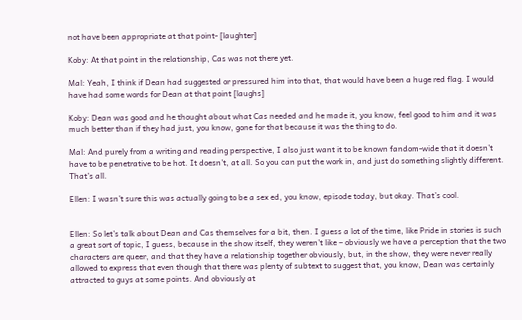not have been appropriate at that point- [laughter]

Koby: At that point in the relationship, Cas was not there yet.

Mal: Yeah, I think if Dean had suggested or pressured him into that, that would have been a huge red flag. I would have had some words for Dean at that point [laughs]

Koby: Dean was good and he thought about what Cas needed and he made it, you know, feel good to him and it was much better than if they had just, you know, gone for that because it was the thing to do.

Mal: And purely from a writing and reading perspective, I also just want it to be known fandom-wide that it doesn’t have to be penetrative to be hot. It doesn’t, at all. So you can put the work in, and just do something slightly different. That’s all.

Ellen: I wasn’t sure this was actually going to be a sex ed, you know, episode today, but okay. That’s cool.


Ellen: So let’s talk about Dean and Cas themselves for a bit, then. I guess a lot of the time, like Pride in stories is such a great sort of topic, I guess, because in the show itself, they weren’t like – obviously we have a perception that the two characters are queer, and that they have a relationship together obviously, but, in the show, they were never really allowed to express that even though that there was plenty of subtext to suggest that, you know, Dean was certainly attracted to guys at some points. And obviously at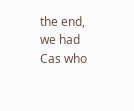the end, we had Cas who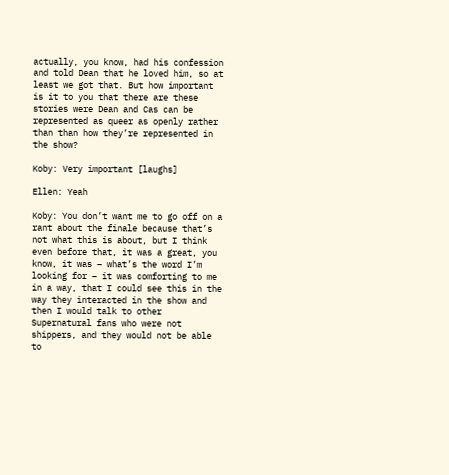actually, you know, had his confession and told Dean that he loved him, so at least we got that. But how important is it to you that there are these stories were Dean and Cas can be represented as queer as openly rather than than how they’re represented in the show?

Koby: Very important [laughs]

Ellen: Yeah

Koby: You don’t want me to go off on a rant about the finale because that’s not what this is about, but I think even before that, it was a great, you know, it was – what’s the word I’m looking for – it was comforting to me in a way, that I could see this in the way they interacted in the show and then I would talk to other Supernatural fans who were not shippers, and they would not be able to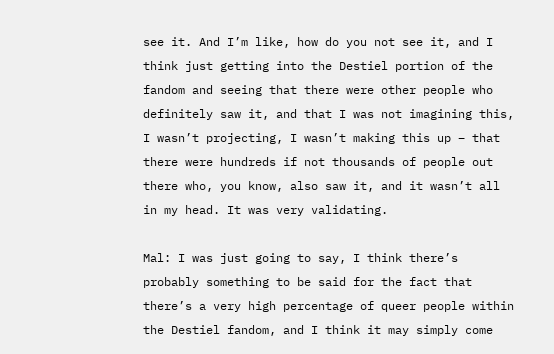see it. And I’m like, how do you not see it, and I think just getting into the Destiel portion of the fandom and seeing that there were other people who definitely saw it, and that I was not imagining this, I wasn’t projecting, I wasn’t making this up – that there were hundreds if not thousands of people out there who, you know, also saw it, and it wasn’t all in my head. It was very validating.

Mal: I was just going to say, I think there’s probably something to be said for the fact that there’s a very high percentage of queer people within the Destiel fandom, and I think it may simply come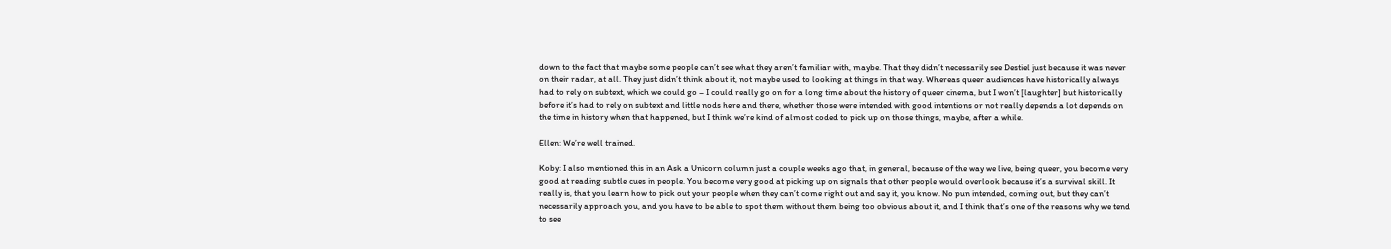down to the fact that maybe some people can’t see what they aren’t familiar with, maybe. That they didn’t necessarily see Destiel just because it was never on their radar, at all. They just didn’t think about it, not maybe used to looking at things in that way. Whereas queer audiences have historically always had to rely on subtext, which we could go – I could really go on for a long time about the history of queer cinema, but I won’t [laughter] but historically before it’s had to rely on subtext and little nods here and there, whether those were intended with good intentions or not really depends a lot depends on the time in history when that happened, but I think we’re kind of almost coded to pick up on those things, maybe, after a while.

Ellen: We’re well trained.

Koby: I also mentioned this in an Ask a Unicorn column just a couple weeks ago that, in general, because of the way we live, being queer, you become very good at reading subtle cues in people. You become very good at picking up on signals that other people would overlook because it’s a survival skill. It really is, that you learn how to pick out your people when they can’t come right out and say it, you know. No pun intended, coming out, but they can’t necessarily approach you, and you have to be able to spot them without them being too obvious about it, and I think that’s one of the reasons why we tend to see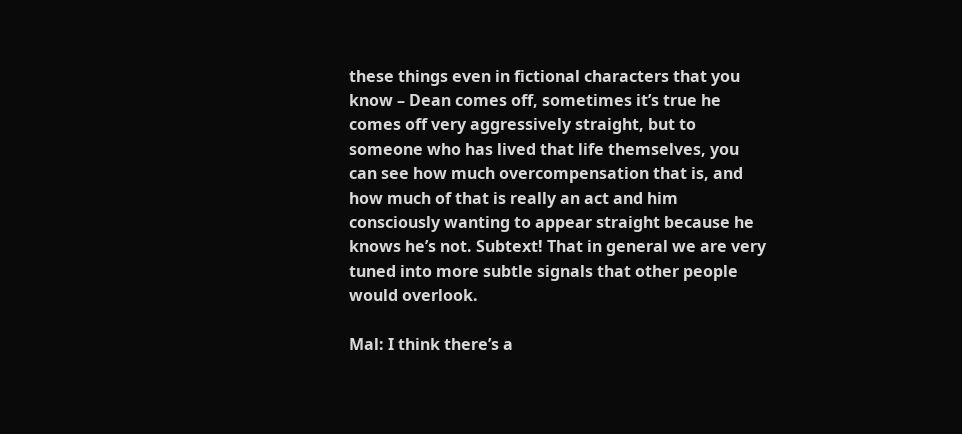these things even in fictional characters that you know – Dean comes off, sometimes it’s true he comes off very aggressively straight, but to someone who has lived that life themselves, you can see how much overcompensation that is, and how much of that is really an act and him consciously wanting to appear straight because he knows he’s not. Subtext! That in general we are very tuned into more subtle signals that other people would overlook.

Mal: I think there’s a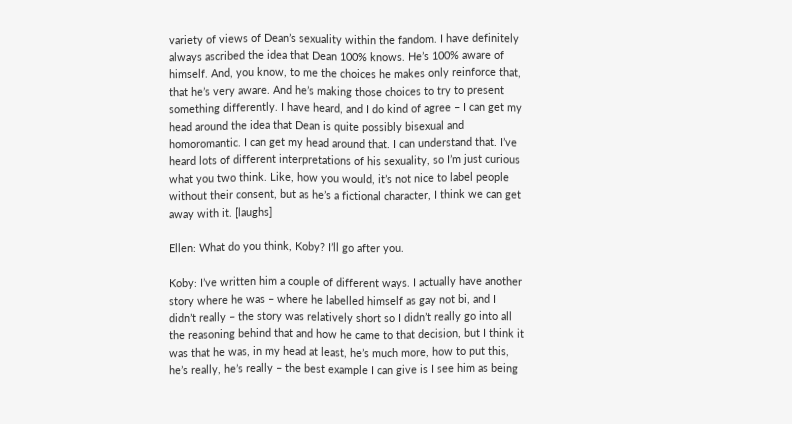variety of views of Dean’s sexuality within the fandom. I have definitely always ascribed the idea that Dean 100% knows. He’s 100% aware of himself. And, you know, to me the choices he makes only reinforce that, that he’s very aware. And he’s making those choices to try to present something differently. I have heard, and I do kind of agree – I can get my head around the idea that Dean is quite possibly bisexual and homoromantic. I can get my head around that. I can understand that. I’ve heard lots of different interpretations of his sexuality, so I’m just curious what you two think. Like, how you would, it’s not nice to label people without their consent, but as he’s a fictional character, I think we can get away with it. [laughs]

Ellen: What do you think, Koby? I’ll go after you.

Koby: I’ve written him a couple of different ways. I actually have another story where he was – where he labelled himself as gay not bi, and I didn’t really – the story was relatively short so I didn’t really go into all the reasoning behind that and how he came to that decision, but I think it was that he was, in my head at least, he’s much more, how to put this, he’s really, he’s really – the best example I can give is I see him as being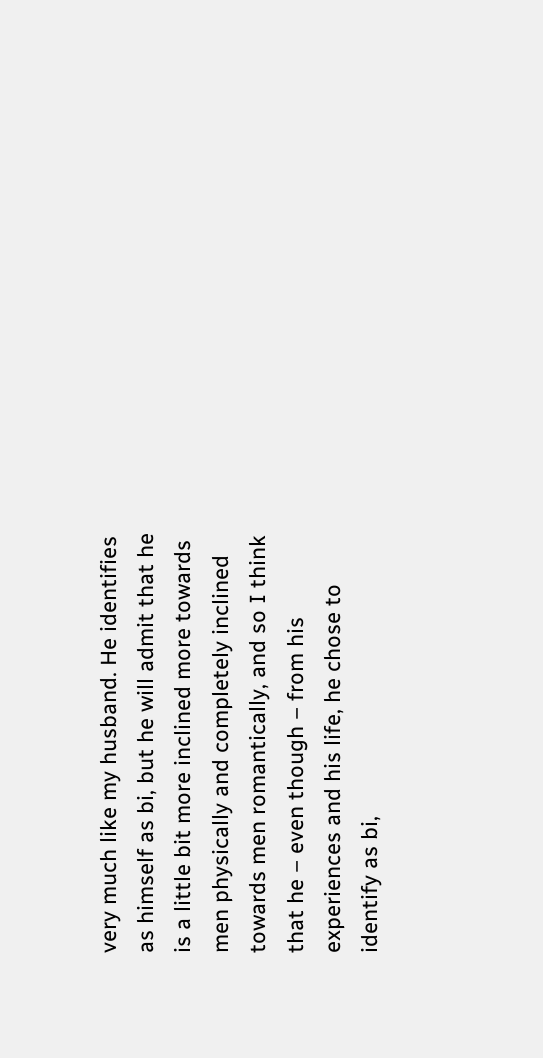very much like my husband. He identifies as himself as bi, but he will admit that he is a little bit more inclined more towards men physically and completely inclined towards men romantically, and so I think that he – even though – from his experiences and his life, he chose to identify as bi,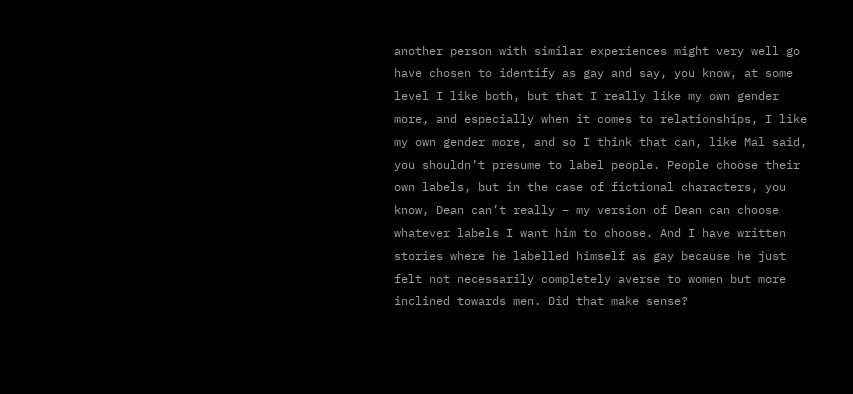another person with similar experiences might very well go have chosen to identify as gay and say, you know, at some level I like both, but that I really like my own gender more, and especially when it comes to relationships, I like my own gender more, and so I think that can, like Mal said, you shouldn’t presume to label people. People choose their own labels, but in the case of fictional characters, you know, Dean can’t really – my version of Dean can choose whatever labels I want him to choose. And I have written stories where he labelled himself as gay because he just felt not necessarily completely averse to women but more inclined towards men. Did that make sense?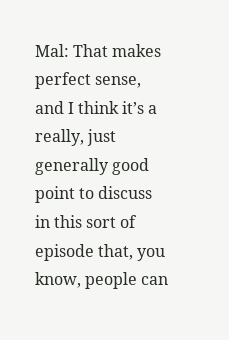Mal: That makes perfect sense, and I think it’s a really, just generally good point to discuss in this sort of episode that, you know, people can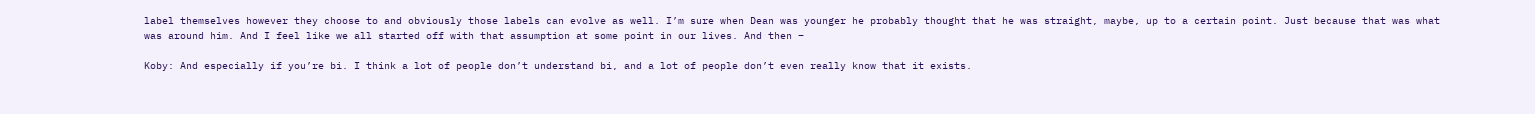label themselves however they choose to and obviously those labels can evolve as well. I’m sure when Dean was younger he probably thought that he was straight, maybe, up to a certain point. Just because that was what was around him. And I feel like we all started off with that assumption at some point in our lives. And then –

Koby: And especially if you’re bi. I think a lot of people don’t understand bi, and a lot of people don’t even really know that it exists.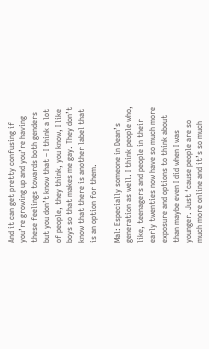And it can get pretty confusing if you’re growing up and you’re having these feelings towards both genders but you don’t know that – I think a lot of people, they think, you know, I like boys so that makes me gay. They don’t know that there is another label that is an option for them.

Mal: Especially someone in Dean’s generation as well. I think people who, like, teenagers and people in their early twenties now have so much more exposure and options to think about than maybe even I did when I was younger. Just ‘cause people are so much more online and it’s so much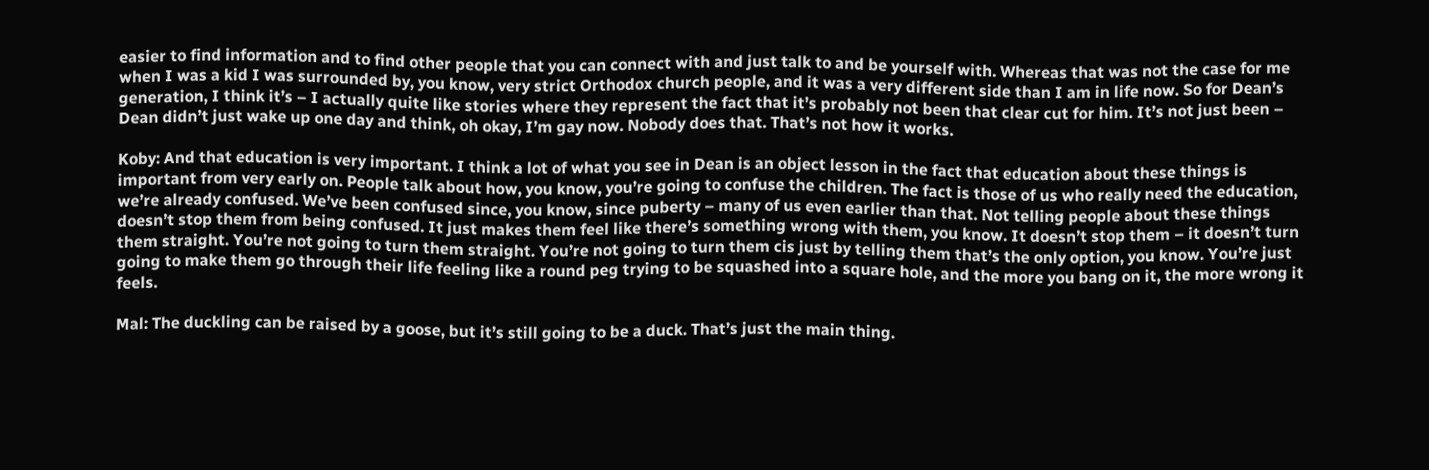easier to find information and to find other people that you can connect with and just talk to and be yourself with. Whereas that was not the case for me when I was a kid I was surrounded by, you know, very strict Orthodox church people, and it was a very different side than I am in life now. So for Dean’s generation, I think it’s – I actually quite like stories where they represent the fact that it’s probably not been that clear cut for him. It’s not just been – Dean didn’t just wake up one day and think, oh okay, I’m gay now. Nobody does that. That’s not how it works.

Koby: And that education is very important. I think a lot of what you see in Dean is an object lesson in the fact that education about these things is important from very early on. People talk about how, you know, you’re going to confuse the children. The fact is those of us who really need the education, we’re already confused. We’ve been confused since, you know, since puberty – many of us even earlier than that. Not telling people about these things doesn’t stop them from being confused. It just makes them feel like there’s something wrong with them, you know. It doesn’t stop them – it doesn’t turn them straight. You’re not going to turn them straight. You’re not going to turn them cis just by telling them that’s the only option, you know. You’re just going to make them go through their life feeling like a round peg trying to be squashed into a square hole, and the more you bang on it, the more wrong it feels.

Mal: The duckling can be raised by a goose, but it’s still going to be a duck. That’s just the main thing.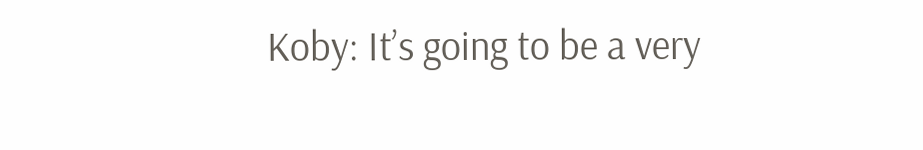Koby: It’s going to be a very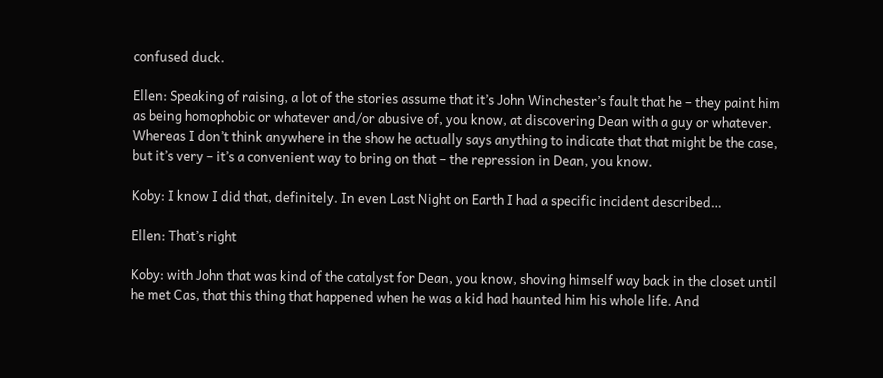confused duck.

Ellen: Speaking of raising, a lot of the stories assume that it’s John Winchester’s fault that he – they paint him as being homophobic or whatever and/or abusive of, you know, at discovering Dean with a guy or whatever. Whereas I don’t think anywhere in the show he actually says anything to indicate that that might be the case, but it’s very – it’s a convenient way to bring on that – the repression in Dean, you know.

Koby: I know I did that, definitely. In even Last Night on Earth I had a specific incident described…

Ellen: That’s right

Koby: with John that was kind of the catalyst for Dean, you know, shoving himself way back in the closet until he met Cas, that this thing that happened when he was a kid had haunted him his whole life. And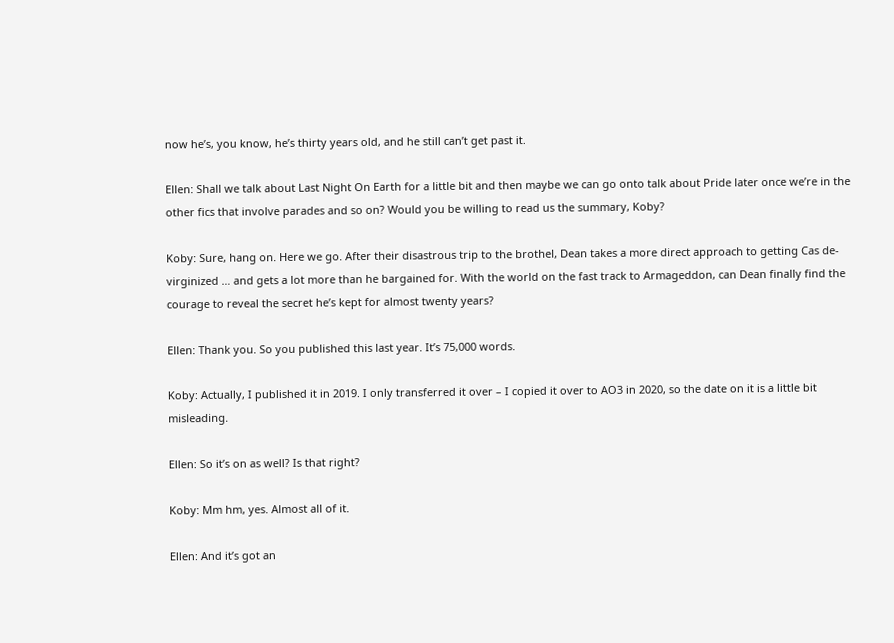now he’s, you know, he’s thirty years old, and he still can’t get past it.

Ellen: Shall we talk about Last Night On Earth for a little bit and then maybe we can go onto talk about Pride later once we’re in the other fics that involve parades and so on? Would you be willing to read us the summary, Koby?

Koby: Sure, hang on. Here we go. After their disastrous trip to the brothel, Dean takes a more direct approach to getting Cas de-virginized … and gets a lot more than he bargained for. With the world on the fast track to Armageddon, can Dean finally find the courage to reveal the secret he’s kept for almost twenty years?

Ellen: Thank you. So you published this last year. It’s 75,000 words.

Koby: Actually, I published it in 2019. I only transferred it over – I copied it over to AO3 in 2020, so the date on it is a little bit misleading.

Ellen: So it’s on as well? Is that right?

Koby: Mm hm, yes. Almost all of it.

Ellen: And it’s got an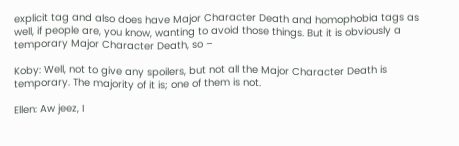explicit tag and also does have Major Character Death and homophobia tags as well, if people are, you know, wanting to avoid those things. But it is obviously a temporary Major Character Death, so –

Koby: Well, not to give any spoilers, but not all the Major Character Death is temporary. The majority of it is; one of them is not.

Ellen: Aw jeez, I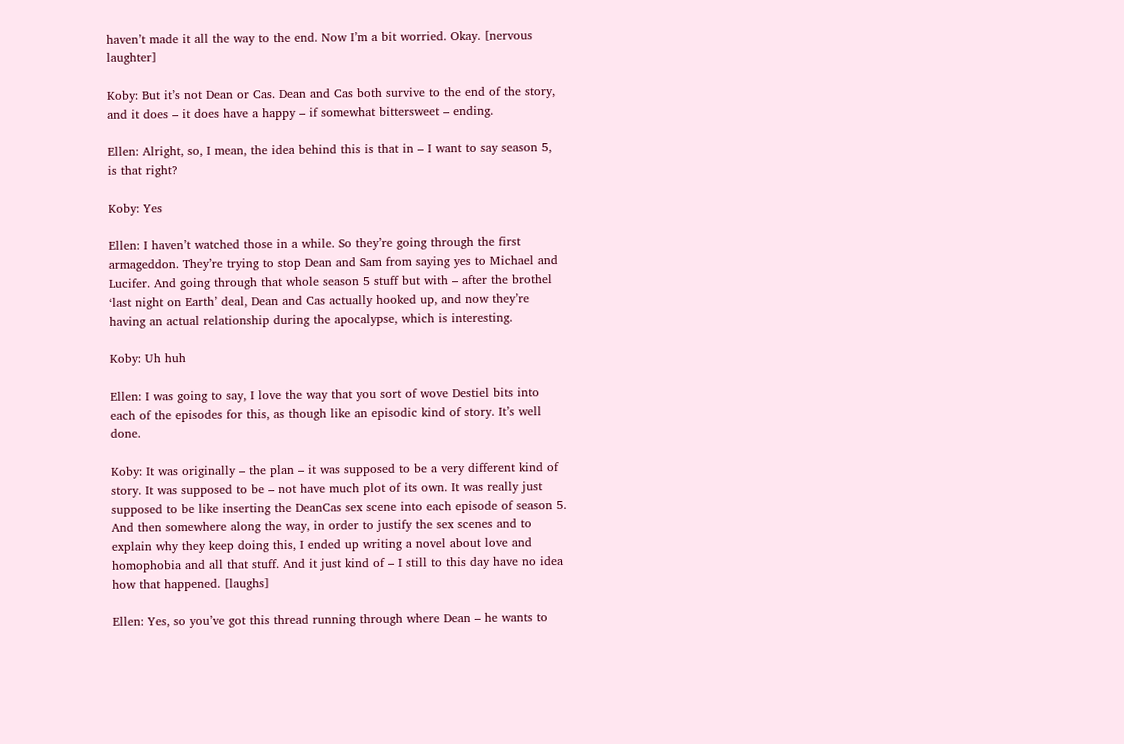haven’t made it all the way to the end. Now I’m a bit worried. Okay. [nervous laughter]

Koby: But it’s not Dean or Cas. Dean and Cas both survive to the end of the story, and it does – it does have a happy – if somewhat bittersweet – ending.

Ellen: Alright, so, I mean, the idea behind this is that in – I want to say season 5, is that right?

Koby: Yes

Ellen: I haven’t watched those in a while. So they’re going through the first armageddon. They’re trying to stop Dean and Sam from saying yes to Michael and Lucifer. And going through that whole season 5 stuff but with – after the brothel ‘last night on Earth’ deal, Dean and Cas actually hooked up, and now they’re having an actual relationship during the apocalypse, which is interesting.

Koby: Uh huh

Ellen: I was going to say, I love the way that you sort of wove Destiel bits into each of the episodes for this, as though like an episodic kind of story. It’s well done.

Koby: It was originally – the plan – it was supposed to be a very different kind of story. It was supposed to be – not have much plot of its own. It was really just supposed to be like inserting the DeanCas sex scene into each episode of season 5. And then somewhere along the way, in order to justify the sex scenes and to explain why they keep doing this, I ended up writing a novel about love and homophobia and all that stuff. And it just kind of – I still to this day have no idea how that happened. [laughs]

Ellen: Yes, so you’ve got this thread running through where Dean – he wants to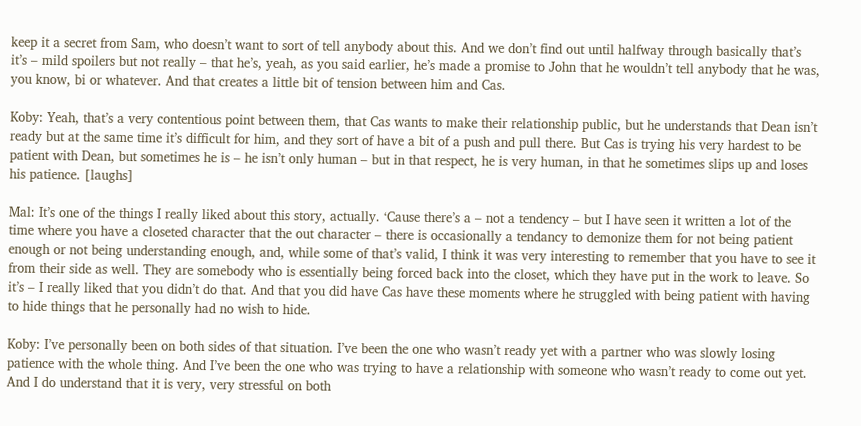keep it a secret from Sam, who doesn’t want to sort of tell anybody about this. And we don’t find out until halfway through basically that’s it’s – mild spoilers but not really – that he’s, yeah, as you said earlier, he’s made a promise to John that he wouldn’t tell anybody that he was, you know, bi or whatever. And that creates a little bit of tension between him and Cas.

Koby: Yeah, that’s a very contentious point between them, that Cas wants to make their relationship public, but he understands that Dean isn’t ready but at the same time it’s difficult for him, and they sort of have a bit of a push and pull there. But Cas is trying his very hardest to be patient with Dean, but sometimes he is – he isn’t only human – but in that respect, he is very human, in that he sometimes slips up and loses his patience. [laughs]

Mal: It’s one of the things I really liked about this story, actually. ‘Cause there’s a – not a tendency – but I have seen it written a lot of the time where you have a closeted character that the out character – there is occasionally a tendancy to demonize them for not being patient enough or not being understanding enough, and, while some of that’s valid, I think it was very interesting to remember that you have to see it from their side as well. They are somebody who is essentially being forced back into the closet, which they have put in the work to leave. So it’s – I really liked that you didn’t do that. And that you did have Cas have these moments where he struggled with being patient with having to hide things that he personally had no wish to hide.

Koby: I’ve personally been on both sides of that situation. I’ve been the one who wasn’t ready yet with a partner who was slowly losing patience with the whole thing. And I’ve been the one who was trying to have a relationship with someone who wasn’t ready to come out yet. And I do understand that it is very, very stressful on both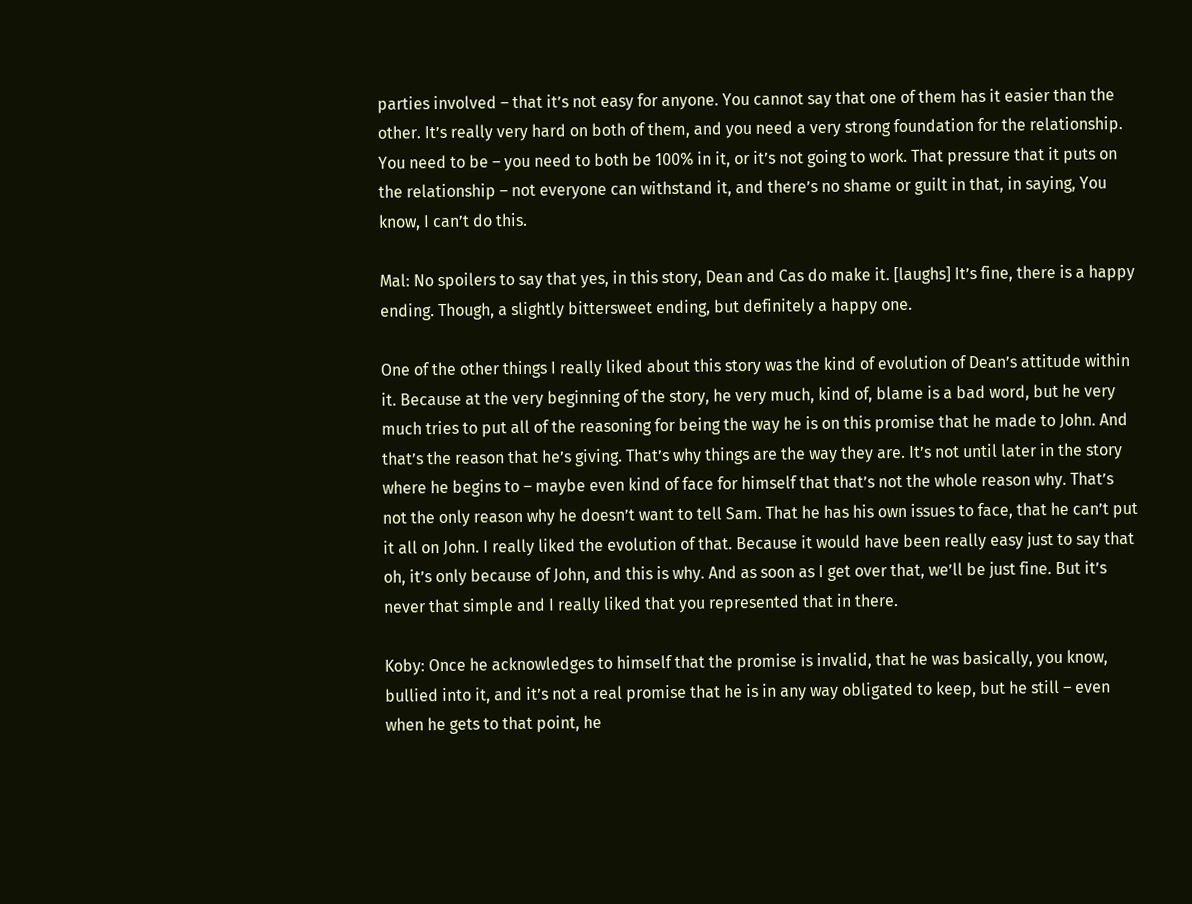parties involved – that it’s not easy for anyone. You cannot say that one of them has it easier than the other. It’s really very hard on both of them, and you need a very strong foundation for the relationship. You need to be – you need to both be 100% in it, or it’s not going to work. That pressure that it puts on the relationship – not everyone can withstand it, and there’s no shame or guilt in that, in saying, You know, I can’t do this.

Mal: No spoilers to say that yes, in this story, Dean and Cas do make it. [laughs] It’s fine, there is a happy ending. Though, a slightly bittersweet ending, but definitely a happy one.

One of the other things I really liked about this story was the kind of evolution of Dean’s attitude within it. Because at the very beginning of the story, he very much, kind of, blame is a bad word, but he very much tries to put all of the reasoning for being the way he is on this promise that he made to John. And that’s the reason that he’s giving. That’s why things are the way they are. It’s not until later in the story where he begins to – maybe even kind of face for himself that that’s not the whole reason why. That’s not the only reason why he doesn’t want to tell Sam. That he has his own issues to face, that he can’t put it all on John. I really liked the evolution of that. Because it would have been really easy just to say that oh, it’s only because of John, and this is why. And as soon as I get over that, we’ll be just fine. But it’s never that simple and I really liked that you represented that in there.

Koby: Once he acknowledges to himself that the promise is invalid, that he was basically, you know, bullied into it, and it’s not a real promise that he is in any way obligated to keep, but he still – even when he gets to that point, he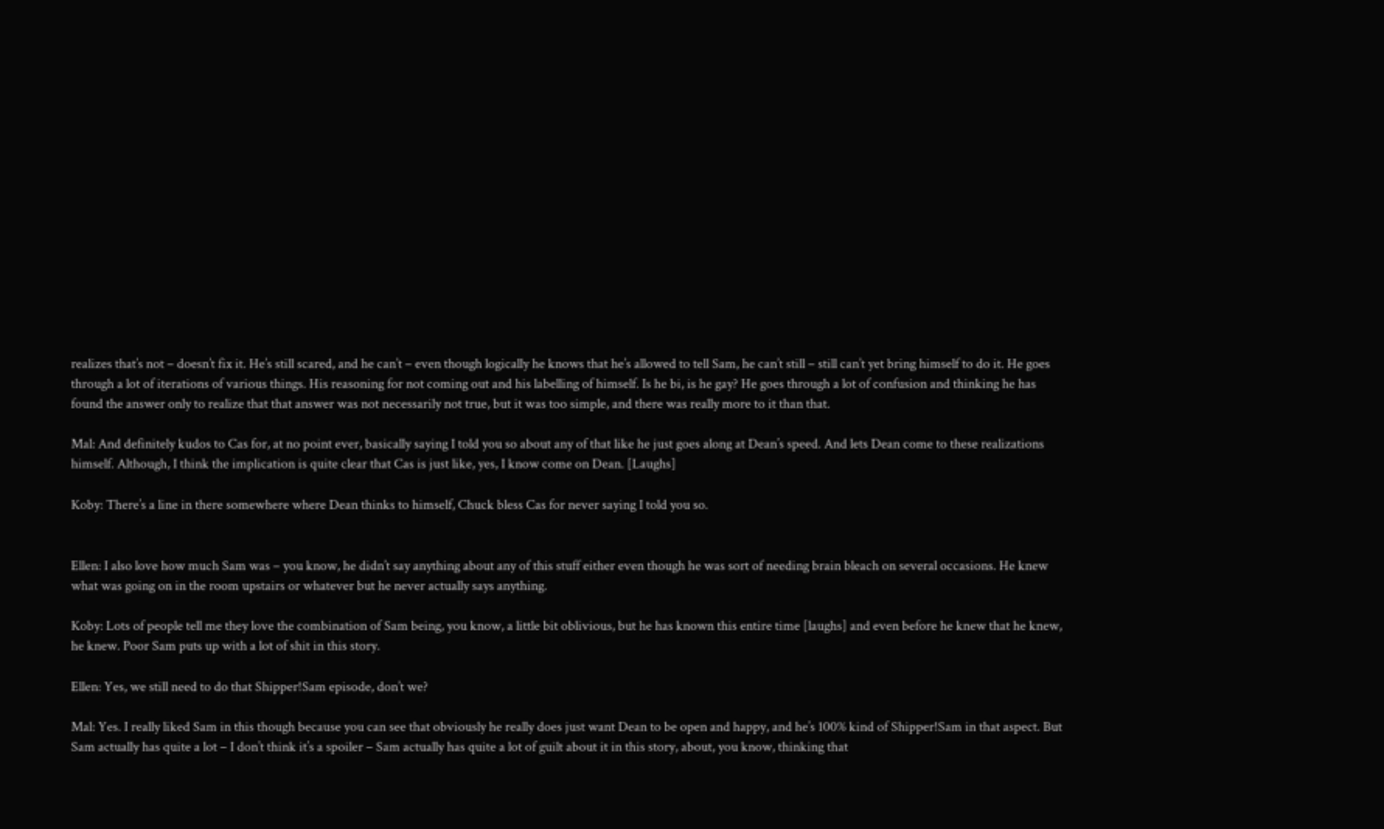realizes that’s not – doesn’t fix it. He’s still scared, and he can’t – even though logically he knows that he’s allowed to tell Sam, he can’t still – still can’t yet bring himself to do it. He goes through a lot of iterations of various things. His reasoning for not coming out and his labelling of himself. Is he bi, is he gay? He goes through a lot of confusion and thinking he has found the answer only to realize that that answer was not necessarily not true, but it was too simple, and there was really more to it than that.

Mal: And definitely kudos to Cas for, at no point ever, basically saying I told you so about any of that like he just goes along at Dean’s speed. And lets Dean come to these realizations himself. Although, I think the implication is quite clear that Cas is just like, yes, I know come on Dean. [Laughs]

Koby: There’s a line in there somewhere where Dean thinks to himself, Chuck bless Cas for never saying I told you so.


Ellen: I also love how much Sam was – you know, he didn’t say anything about any of this stuff either even though he was sort of needing brain bleach on several occasions. He knew what was going on in the room upstairs or whatever but he never actually says anything.

Koby: Lots of people tell me they love the combination of Sam being, you know, a little bit oblivious, but he has known this entire time [laughs] and even before he knew that he knew, he knew. Poor Sam puts up with a lot of shit in this story.

Ellen: Yes, we still need to do that Shipper!Sam episode, don’t we?

Mal: Yes. I really liked Sam in this though because you can see that obviously he really does just want Dean to be open and happy, and he’s 100% kind of Shipper!Sam in that aspect. But Sam actually has quite a lot – I don’t think it’s a spoiler – Sam actually has quite a lot of guilt about it in this story, about, you know, thinking that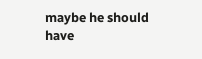maybe he should have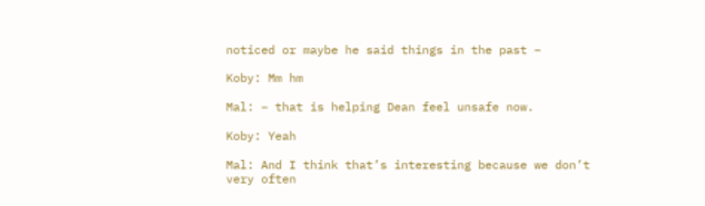noticed or maybe he said things in the past –

Koby: Mm hm

Mal: – that is helping Dean feel unsafe now.

Koby: Yeah

Mal: And I think that’s interesting because we don’t very often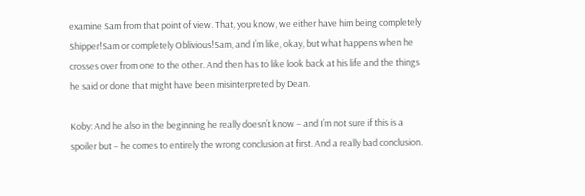examine Sam from that point of view. That, you know, we either have him being completely Shipper!Sam or completely Oblivious!Sam, and I’m like, okay, but what happens when he crosses over from one to the other. And then has to like look back at his life and the things he said or done that might have been misinterpreted by Dean.

Koby: And he also in the beginning he really doesn’t know – and I’m not sure if this is a spoiler but – he comes to entirely the wrong conclusion at first. And a really bad conclusion.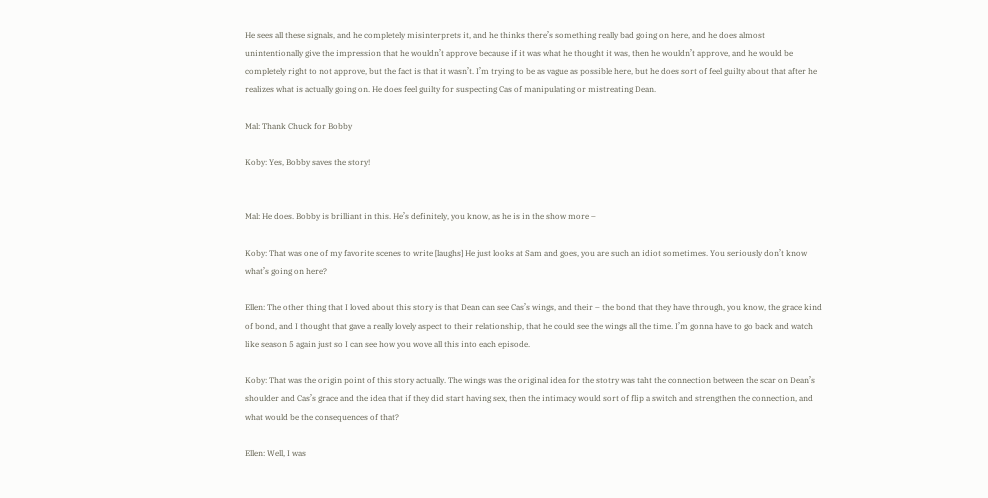He sees all these signals, and he completely misinterprets it, and he thinks there’s something really bad going on here, and he does almost unintentionally give the impression that he wouldn’t approve because if it was what he thought it was, then he wouldn’t approve, and he would be completely right to not approve, but the fact is that it wasn’t. I’m trying to be as vague as possible here, but he does sort of feel guilty about that after he realizes what is actually going on. He does feel guilty for suspecting Cas of manipulating or mistreating Dean.

Mal: Thank Chuck for Bobby

Koby: Yes, Bobby saves the story!


Mal: He does. Bobby is brilliant in this. He’s definitely, you know, as he is in the show more –

Koby: That was one of my favorite scenes to write [laughs] He just looks at Sam and goes, you are such an idiot sometimes. You seriously don’t know what’s going on here?

Ellen: The other thing that I loved about this story is that Dean can see Cas’s wings, and their – the bond that they have through, you know, the grace kind of bond, and I thought that gave a really lovely aspect to their relationship, that he could see the wings all the time. I’m gonna have to go back and watch like season 5 again just so I can see how you wove all this into each episode.

Koby: That was the origin point of this story actually. The wings was the original idea for the stotry was taht the connection between the scar on Dean’s shoulder and Cas’s grace and the idea that if they did start having sex, then the intimacy would sort of flip a switch and strengthen the connection, and what would be the consequences of that?

Ellen: Well, I was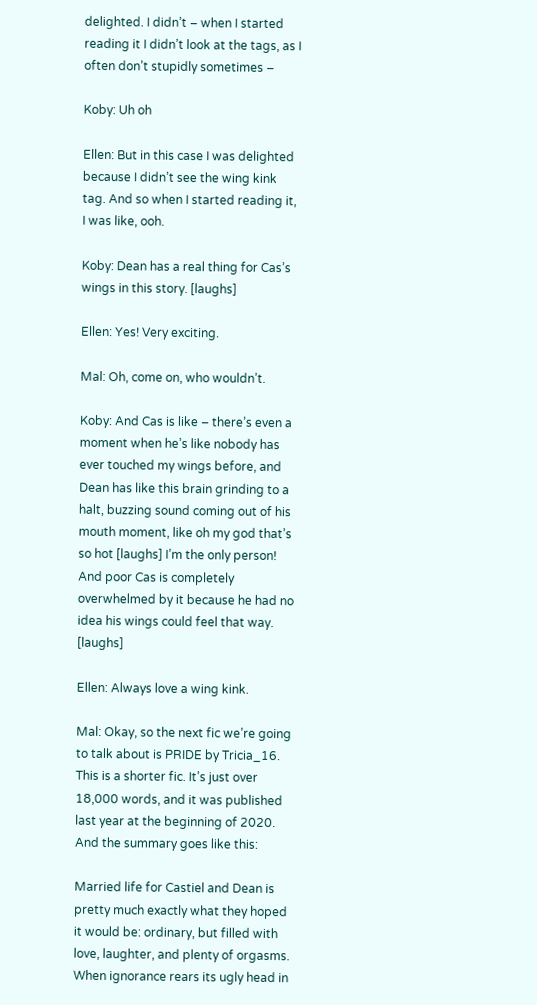delighted. I didn’t – when I started reading it I didn’t look at the tags, as I often don’t stupidly sometimes –

Koby: Uh oh

Ellen: But in this case I was delighted because I didn’t see the wing kink tag. And so when I started reading it, I was like, ooh.

Koby: Dean has a real thing for Cas’s wings in this story. [laughs]

Ellen: Yes! Very exciting.

Mal: Oh, come on, who wouldn’t.

Koby: And Cas is like – there’s even a moment when he’s like nobody has ever touched my wings before, and Dean has like this brain grinding to a halt, buzzing sound coming out of his mouth moment, like oh my god that’s so hot [laughs] I’m the only person! And poor Cas is completely overwhelmed by it because he had no idea his wings could feel that way. [laughs]

Ellen: Always love a wing kink.

Mal: Okay, so the next fic we’re going to talk about is PRIDE by Tricia_16. This is a shorter fic. It’s just over 18,000 words, and it was published last year at the beginning of 2020. And the summary goes like this:

Married life for Castiel and Dean is pretty much exactly what they hoped it would be: ordinary, but filled with love, laughter, and plenty of orgasms. When ignorance rears its ugly head in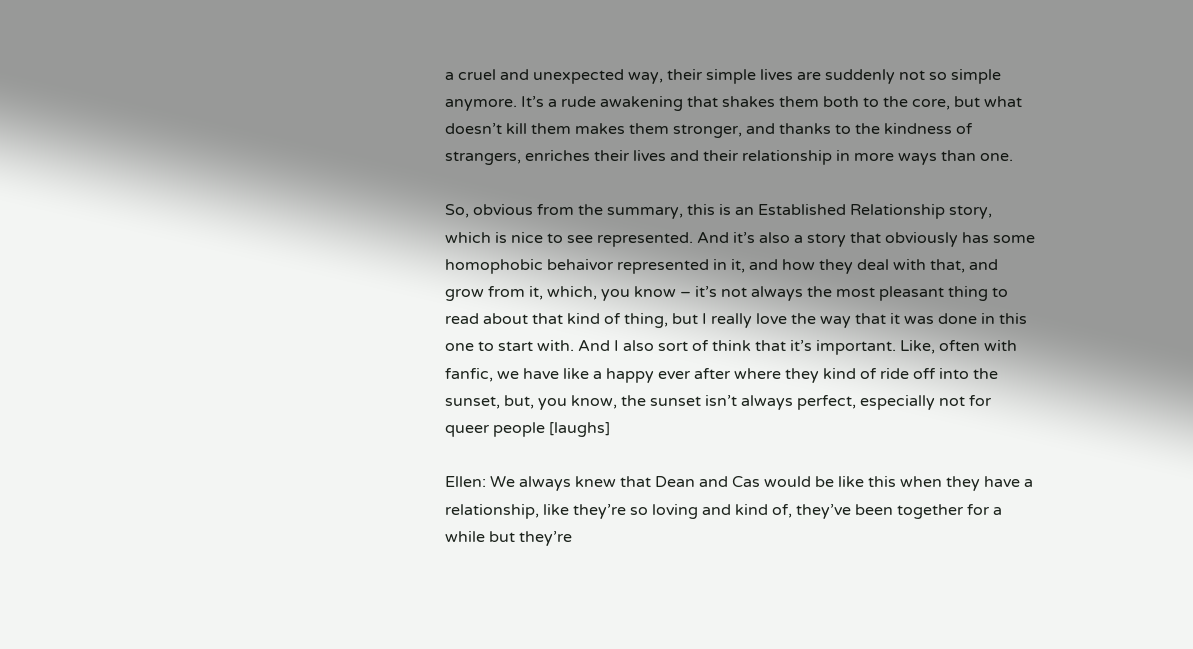a cruel and unexpected way, their simple lives are suddenly not so simple anymore. It’s a rude awakening that shakes them both to the core, but what doesn’t kill them makes them stronger, and thanks to the kindness of strangers, enriches their lives and their relationship in more ways than one.

So, obvious from the summary, this is an Established Relationship story, which is nice to see represented. And it’s also a story that obviously has some homophobic behaivor represented in it, and how they deal with that, and grow from it, which, you know – it’s not always the most pleasant thing to read about that kind of thing, but I really love the way that it was done in this one to start with. And I also sort of think that it’s important. Like, often with fanfic, we have like a happy ever after where they kind of ride off into the sunset, but, you know, the sunset isn’t always perfect, especially not for queer people [laughs]

Ellen: We always knew that Dean and Cas would be like this when they have a relationship, like they’re so loving and kind of, they’ve been together for a while but they’re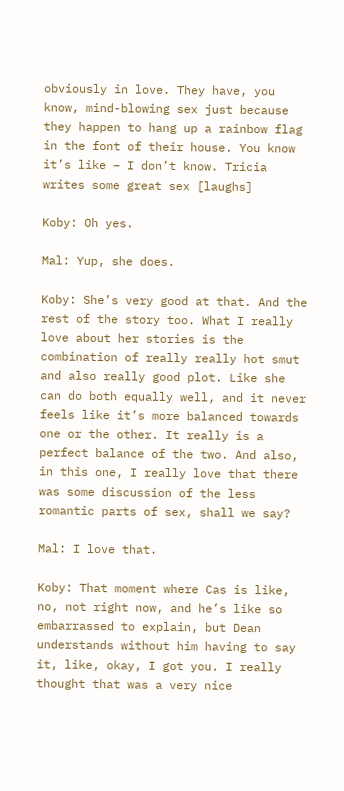obviously in love. They have, you know, mind-blowing sex just because they happen to hang up a rainbow flag in the font of their house. You know it’s like – I don’t know. Tricia writes some great sex [laughs]

Koby: Oh yes.

Mal: Yup, she does.

Koby: She’s very good at that. And the rest of the story too. What I really love about her stories is the combination of really really hot smut and also really good plot. Like she can do both equally well, and it never feels like it’s more balanced towards one or the other. It really is a perfect balance of the two. And also, in this one, I really love that there was some discussion of the less romantic parts of sex, shall we say?

Mal: I love that.

Koby: That moment where Cas is like, no, not right now, and he’s like so embarrassed to explain, but Dean understands without him having to say it, like, okay, I got you. I really thought that was a very nice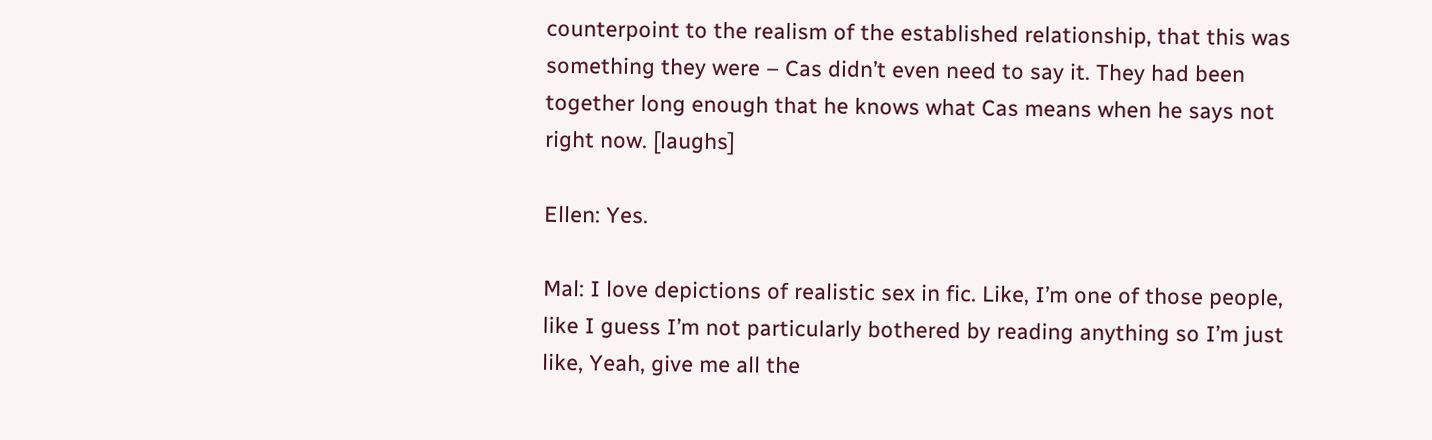counterpoint to the realism of the established relationship, that this was something they were – Cas didn’t even need to say it. They had been together long enough that he knows what Cas means when he says not right now. [laughs]

Ellen: Yes.

Mal: I love depictions of realistic sex in fic. Like, I’m one of those people, like I guess I’m not particularly bothered by reading anything so I’m just like, Yeah, give me all the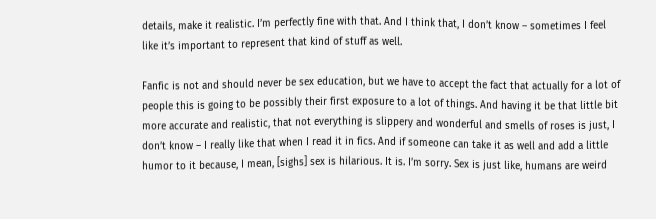details, make it realistic. I’m perfectly fine with that. And I think that, I don’t know – sometimes I feel like it’s important to represent that kind of stuff as well.

Fanfic is not and should never be sex education, but we have to accept the fact that actually for a lot of people this is going to be possibly their first exposure to a lot of things. And having it be that little bit more accurate and realistic, that not everything is slippery and wonderful and smells of roses is just, I don’t know – I really like that when I read it in fics. And if someone can take it as well and add a little humor to it because, I mean, [sighs] sex is hilarious. It is. I’m sorry. Sex is just like, humans are weird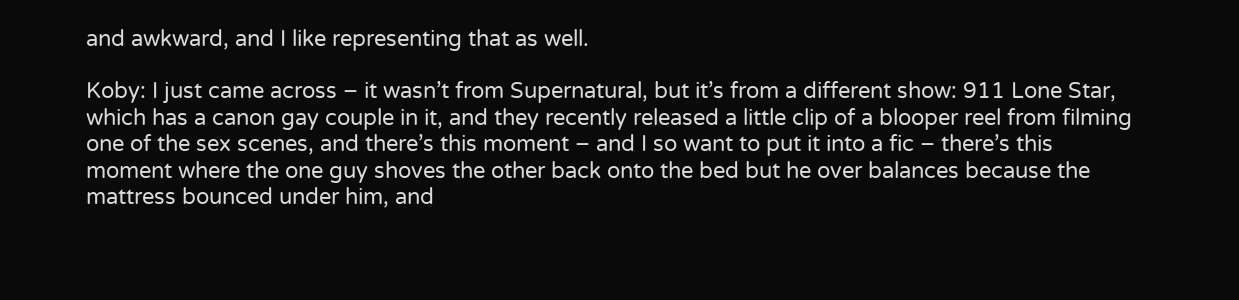and awkward, and I like representing that as well.

Koby: I just came across – it wasn’t from Supernatural, but it’s from a different show: 911 Lone Star, which has a canon gay couple in it, and they recently released a little clip of a blooper reel from filming one of the sex scenes, and there’s this moment – and I so want to put it into a fic – there’s this moment where the one guy shoves the other back onto the bed but he over balances because the mattress bounced under him, and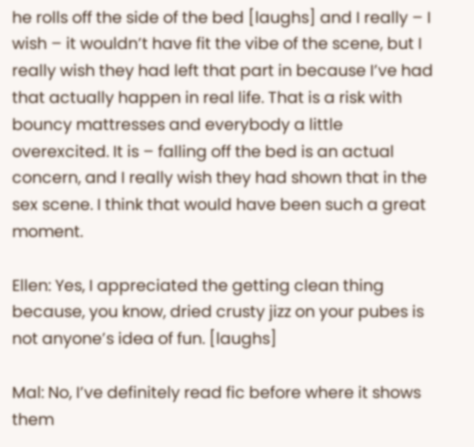he rolls off the side of the bed [laughs] and I really – I wish – it wouldn’t have fit the vibe of the scene, but I really wish they had left that part in because I’ve had that actually happen in real life. That is a risk with bouncy mattresses and everybody a little overexcited. It is – falling off the bed is an actual concern, and I really wish they had shown that in the sex scene. I think that would have been such a great moment.

Ellen: Yes, I appreciated the getting clean thing because, you know, dried crusty jizz on your pubes is not anyone’s idea of fun. [laughs]

Mal: No, I’ve definitely read fic before where it shows them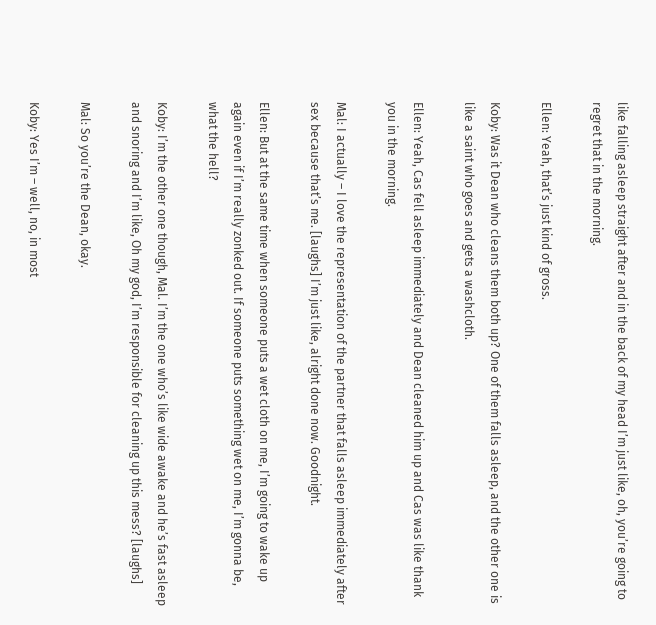like falling asleep straight after and in the back of my head I’m just like, oh, you’re going to regret that in the morning.

Ellen: Yeah, that’s just kind of gross.

Koby: Was it Dean who cleans them both up? One of them falls asleep, and the other one is like a saint who goes and gets a washcloth.

Ellen: Yeah, Cas fell asleep immediately and Dean cleaned him up and Cas was like thank you in the morning.

Mal: I actually – I love the representation of the partner that falls asleep immediately after sex because that’s me. [laughs] I’m just like, alright done now. Goodnight.

Ellen: But at the same time when someone puts a wet cloth on me, I’m going to wake up again even if I’m really zonked out. If someone puts something wet on me, I’m gonna be, what the hell?

Koby: I’m the other one though, Mal. I’m the one who’s like wide awake and he’s fast asleep and snoring and I’m like, Oh my god, I’m responsible for cleaning up this mess? [laughs]

Mal: So you’re the Dean, okay.

Koby: Yes I’m – well, no, in most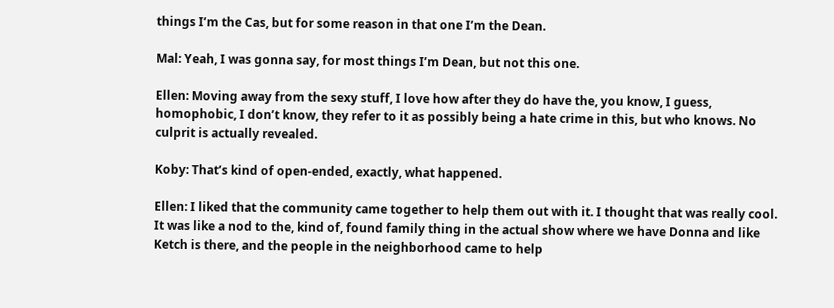things I’m the Cas, but for some reason in that one I’m the Dean.

Mal: Yeah, I was gonna say, for most things I’m Dean, but not this one.

Ellen: Moving away from the sexy stuff, I love how after they do have the, you know, I guess, homophobic, I don’t know, they refer to it as possibly being a hate crime in this, but who knows. No culprit is actually revealed.

Koby: That’s kind of open-ended, exactly, what happened.

Ellen: I liked that the community came together to help them out with it. I thought that was really cool. It was like a nod to the, kind of, found family thing in the actual show where we have Donna and like Ketch is there, and the people in the neighborhood came to help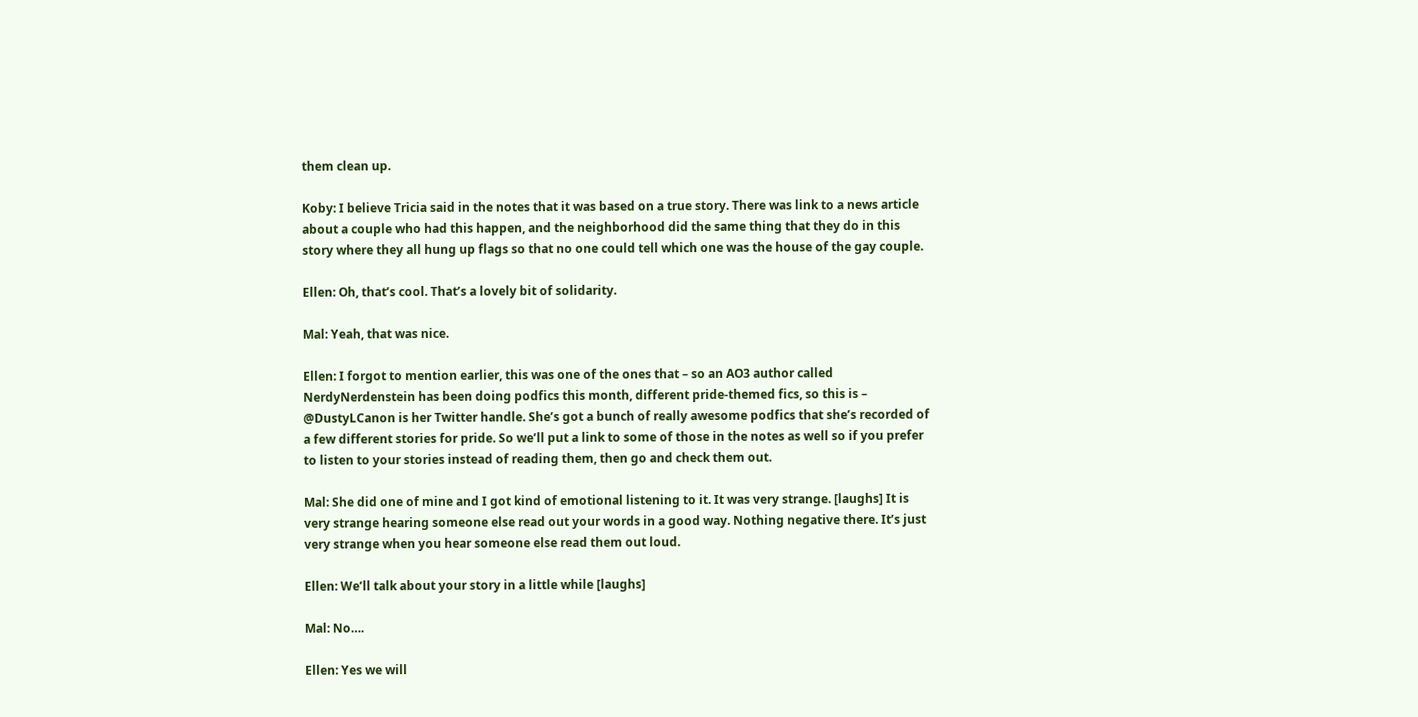them clean up.

Koby: I believe Tricia said in the notes that it was based on a true story. There was link to a news article about a couple who had this happen, and the neighborhood did the same thing that they do in this story where they all hung up flags so that no one could tell which one was the house of the gay couple.

Ellen: Oh, that’s cool. That’s a lovely bit of solidarity.

Mal: Yeah, that was nice.

Ellen: I forgot to mention earlier, this was one of the ones that – so an AO3 author called NerdyNerdenstein has been doing podfics this month, different pride-themed fics, so this is – @DustyLCanon is her Twitter handle. She’s got a bunch of really awesome podfics that she’s recorded of a few different stories for pride. So we’ll put a link to some of those in the notes as well so if you prefer to listen to your stories instead of reading them, then go and check them out.

Mal: She did one of mine and I got kind of emotional listening to it. It was very strange. [laughs] It is very strange hearing someone else read out your words in a good way. Nothing negative there. It’s just very strange when you hear someone else read them out loud.

Ellen: We’ll talk about your story in a little while [laughs]

Mal: No….

Ellen: Yes we will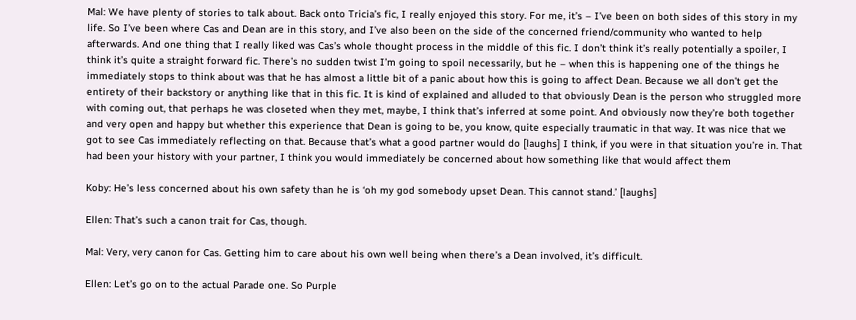Mal: We have plenty of stories to talk about. Back onto Tricia’s fic, I really enjoyed this story. For me, it’s – I’ve been on both sides of this story in my life. So I’ve been where Cas and Dean are in this story, and I’ve also been on the side of the concerned friend/community who wanted to help afterwards. And one thing that I really liked was Cas’s whole thought process in the middle of this fic. I don’t think it’s really potentially a spoiler, I think it’s quite a straight forward fic. There’s no sudden twist I’m going to spoil necessarily, but he – when this is happening one of the things he immediately stops to think about was that he has almost a little bit of a panic about how this is going to affect Dean. Because we all don’t get the entirety of their backstory or anything like that in this fic. It is kind of explained and alluded to that obviously Dean is the person who struggled more with coming out, that perhaps he was closeted when they met, maybe, I think that’s inferred at some point. And obviously now they’re both together and very open and happy but whether this experience that Dean is going to be, you know, quite especially traumatic in that way. It was nice that we got to see Cas immediately reflecting on that. Because that’s what a good partner would do [laughs] I think, if you were in that situation you’re in. That had been your history with your partner, I think you would immediately be concerned about how something like that would affect them

Koby: He’s less concerned about his own safety than he is ‘oh my god somebody upset Dean. This cannot stand.’ [laughs]

Ellen: That’s such a canon trait for Cas, though.

Mal: Very, very canon for Cas. Getting him to care about his own well being when there’s a Dean involved, it’s difficult.

Ellen: Let’s go on to the actual Parade one. So Purple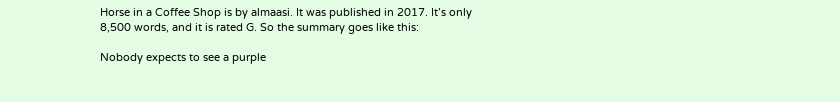Horse in a Coffee Shop is by almaasi. It was published in 2017. It’s only 8,500 words, and it is rated G. So the summary goes like this:

Nobody expects to see a purple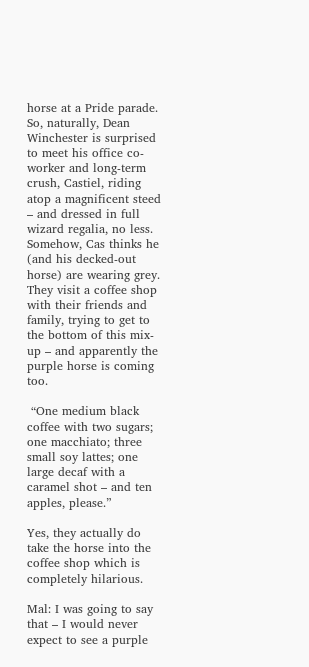horse at a Pride parade. So, naturally, Dean Winchester is surprised to meet his office co-worker and long-term crush, Castiel, riding atop a magnificent steed – and dressed in full wizard regalia, no less. Somehow, Cas thinks he (and his decked-out horse) are wearing grey. They visit a coffee shop with their friends and family, trying to get to the bottom of this mix-up – and apparently the purple horse is coming too.

 “One medium black coffee with two sugars; one macchiato; three small soy lattes; one large decaf with a caramel shot – and ten apples, please.”

Yes, they actually do take the horse into the coffee shop which is completely hilarious.

Mal: I was going to say that – I would never expect to see a purple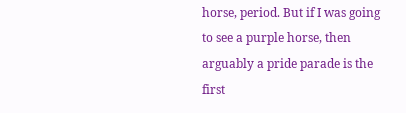horse, period. But if I was going to see a purple horse, then arguably a pride parade is the first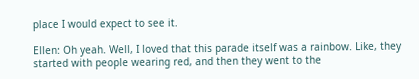place I would expect to see it.

Ellen: Oh yeah. Well, I loved that this parade itself was a rainbow. Like, they started with people wearing red, and then they went to the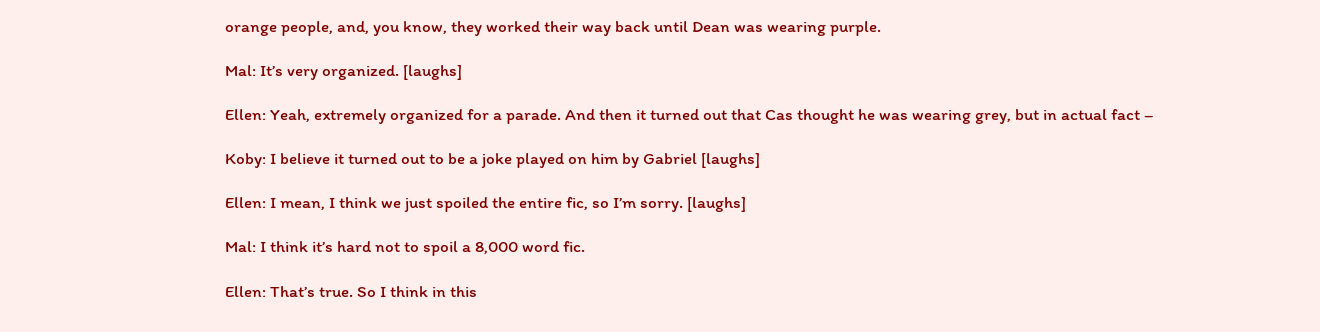orange people, and, you know, they worked their way back until Dean was wearing purple.

Mal: It’s very organized. [laughs]

Ellen: Yeah, extremely organized for a parade. And then it turned out that Cas thought he was wearing grey, but in actual fact –

Koby: I believe it turned out to be a joke played on him by Gabriel [laughs]

Ellen: I mean, I think we just spoiled the entire fic, so I’m sorry. [laughs]

Mal: I think it’s hard not to spoil a 8,000 word fic.

Ellen: That’s true. So I think in this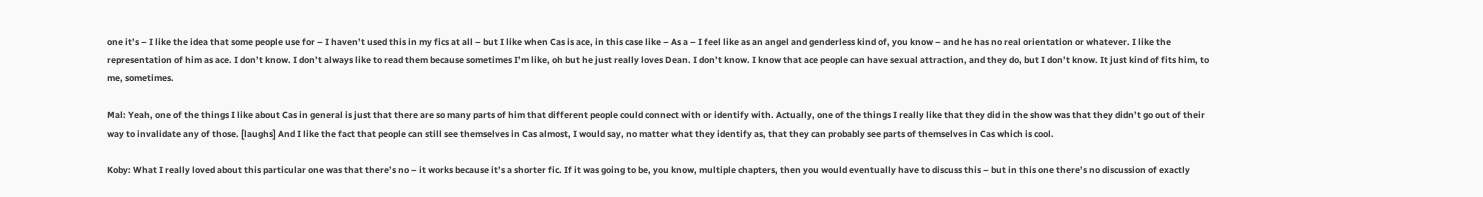one it’s – I like the idea that some people use for – I haven’t used this in my fics at all – but I like when Cas is ace, in this case like – As a – I feel like as an angel and genderless kind of, you know – and he has no real orientation or whatever. I like the representation of him as ace. I don’t know. I don’t always like to read them because sometimes I’m like, oh but he just really loves Dean. I don’t know. I know that ace people can have sexual attraction, and they do, but I don’t know. It just kind of fits him, to me, sometimes.

Mal: Yeah, one of the things I like about Cas in general is just that there are so many parts of him that different people could connect with or identify with. Actually, one of the things I really like that they did in the show was that they didn’t go out of their way to invalidate any of those. [laughs] And I like the fact that people can still see themselves in Cas almost, I would say, no matter what they identify as, that they can probably see parts of themselves in Cas which is cool.

Koby: What I really loved about this particular one was that there’s no – it works because it’s a shorter fic. If it was going to be, you know, multiple chapters, then you would eventually have to discuss this – but in this one there’s no discussion of exactly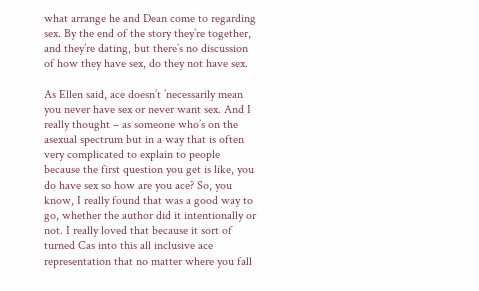what arrange he and Dean come to regarding sex. By the end of the story they’re together, and they’re dating, but there’s no discussion of how they have sex, do they not have sex.

As Ellen said, ace doesn’t ’necessarily mean you never have sex or never want sex. And I really thought – as someone who’s on the asexual spectrum but in a way that is often very complicated to explain to people because the first question you get is like, you do have sex so how are you ace? So, you know, I really found that was a good way to go, whether the author did it intentionally or not. I really loved that because it sort of turned Cas into this all inclusive ace representation that no matter where you fall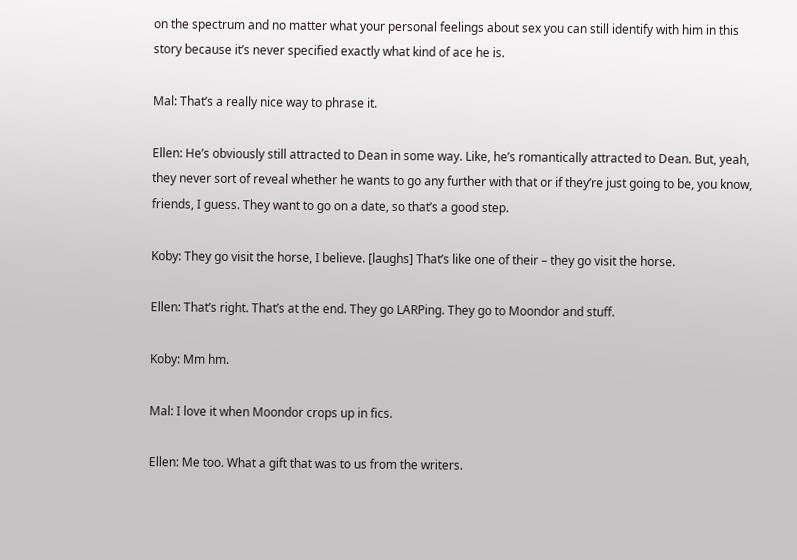on the spectrum and no matter what your personal feelings about sex you can still identify with him in this story because it’s never specified exactly what kind of ace he is.

Mal: That’s a really nice way to phrase it.

Ellen: He’s obviously still attracted to Dean in some way. Like, he’s romantically attracted to Dean. But, yeah, they never sort of reveal whether he wants to go any further with that or if they’re just going to be, you know, friends, I guess. They want to go on a date, so that’s a good step.

Koby: They go visit the horse, I believe. [laughs] That’s like one of their – they go visit the horse.

Ellen: That’s right. That’s at the end. They go LARPing. They go to Moondor and stuff.

Koby: Mm hm.

Mal: I love it when Moondor crops up in fics.

Ellen: Me too. What a gift that was to us from the writers.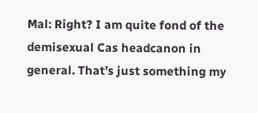Mal: Right? I am quite fond of the demisexual Cas headcanon in general. That’s just something my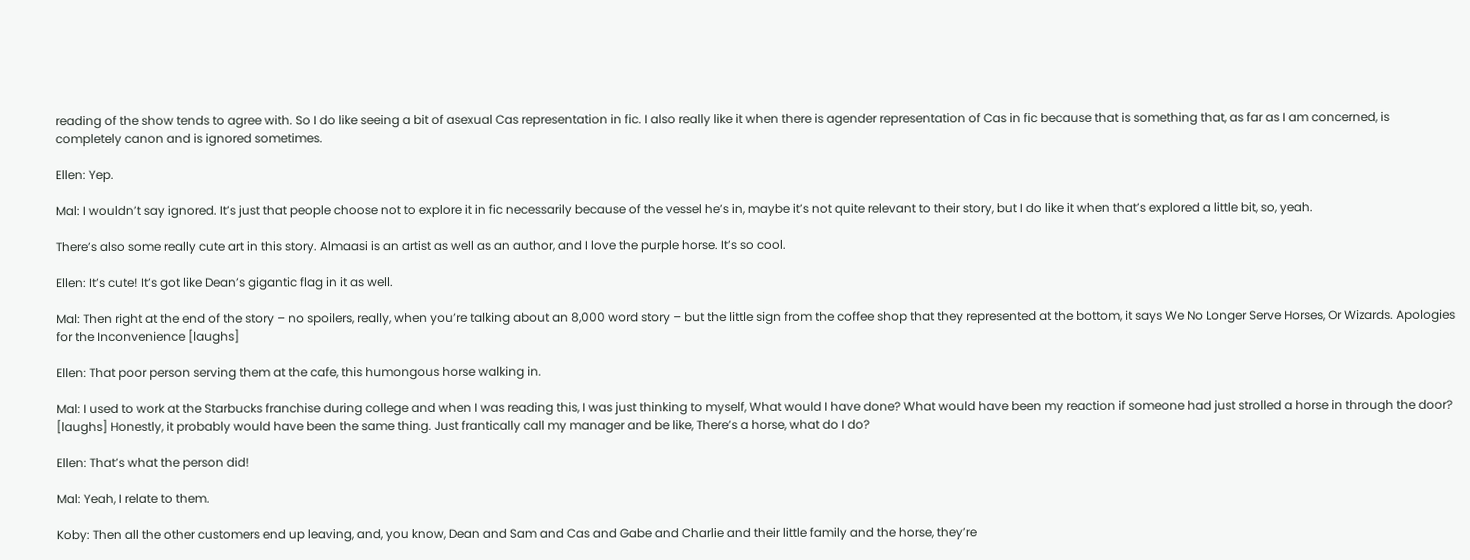reading of the show tends to agree with. So I do like seeing a bit of asexual Cas representation in fic. I also really like it when there is agender representation of Cas in fic because that is something that, as far as I am concerned, is completely canon and is ignored sometimes.

Ellen: Yep.

Mal: I wouldn’t say ignored. It’s just that people choose not to explore it in fic necessarily because of the vessel he’s in, maybe it’s not quite relevant to their story, but I do like it when that’s explored a little bit, so, yeah.

There’s also some really cute art in this story. Almaasi is an artist as well as an author, and I love the purple horse. It’s so cool.

Ellen: It’s cute! It’s got like Dean’s gigantic flag in it as well.

Mal: Then right at the end of the story – no spoilers, really, when you’re talking about an 8,000 word story – but the little sign from the coffee shop that they represented at the bottom, it says We No Longer Serve Horses, Or Wizards. Apologies for the Inconvenience [laughs]

Ellen: That poor person serving them at the cafe, this humongous horse walking in.

Mal: I used to work at the Starbucks franchise during college and when I was reading this, I was just thinking to myself, What would I have done? What would have been my reaction if someone had just strolled a horse in through the door? [laughs] Honestly, it probably would have been the same thing. Just frantically call my manager and be like, There’s a horse, what do I do?

Ellen: That’s what the person did!

Mal: Yeah, I relate to them.

Koby: Then all the other customers end up leaving, and, you know, Dean and Sam and Cas and Gabe and Charlie and their little family and the horse, they’re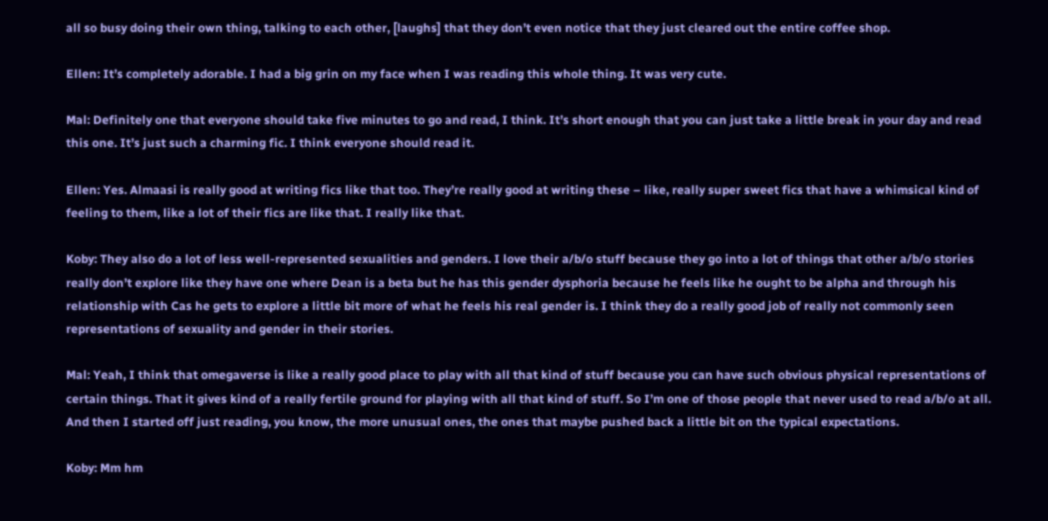all so busy doing their own thing, talking to each other, [laughs] that they don’t even notice that they just cleared out the entire coffee shop.

Ellen: It’s completely adorable. I had a big grin on my face when I was reading this whole thing. It was very cute.

Mal: Definitely one that everyone should take five minutes to go and read, I think. It’s short enough that you can just take a little break in your day and read this one. It’s just such a charming fic. I think everyone should read it.

Ellen: Yes. Almaasi is really good at writing fics like that too. They’re really good at writing these – like, really super sweet fics that have a whimsical kind of feeling to them, like a lot of their fics are like that. I really like that.

Koby: They also do a lot of less well-represented sexualities and genders. I love their a/b/o stuff because they go into a lot of things that other a/b/o stories really don’t explore like they have one where Dean is a beta but he has this gender dysphoria because he feels like he ought to be alpha and through his relationship with Cas he gets to explore a little bit more of what he feels his real gender is. I think they do a really good job of really not commonly seen representations of sexuality and gender in their stories.

Mal: Yeah, I think that omegaverse is like a really good place to play with all that kind of stuff because you can have such obvious physical representations of certain things. That it gives kind of a really fertile ground for playing with all that kind of stuff. So I’m one of those people that never used to read a/b/o at all. And then I started off just reading, you know, the more unusual ones, the ones that maybe pushed back a little bit on the typical expectations.

Koby: Mm hm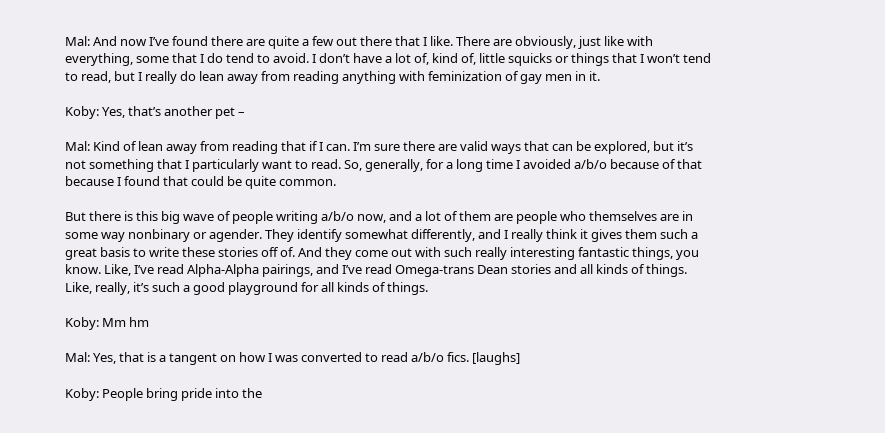Mal: And now I’ve found there are quite a few out there that I like. There are obviously, just like with everything, some that I do tend to avoid. I don’t have a lot of, kind of, little squicks or things that I won’t tend to read, but I really do lean away from reading anything with feminization of gay men in it.

Koby: Yes, that’s another pet –

Mal: Kind of lean away from reading that if I can. I’m sure there are valid ways that can be explored, but it’s not something that I particularly want to read. So, generally, for a long time I avoided a/b/o because of that because I found that could be quite common.

But there is this big wave of people writing a/b/o now, and a lot of them are people who themselves are in some way nonbinary or agender. They identify somewhat differently, and I really think it gives them such a great basis to write these stories off of. And they come out with such really interesting fantastic things, you know. Like, I’ve read Alpha-Alpha pairings, and I’ve read Omega-trans Dean stories and all kinds of things. Like, really, it’s such a good playground for all kinds of things.

Koby: Mm hm

Mal: Yes, that is a tangent on how I was converted to read a/b/o fics. [laughs]

Koby: People bring pride into the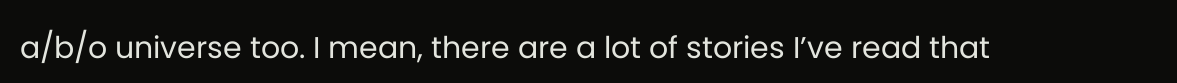a/b/o universe too. I mean, there are a lot of stories I’ve read that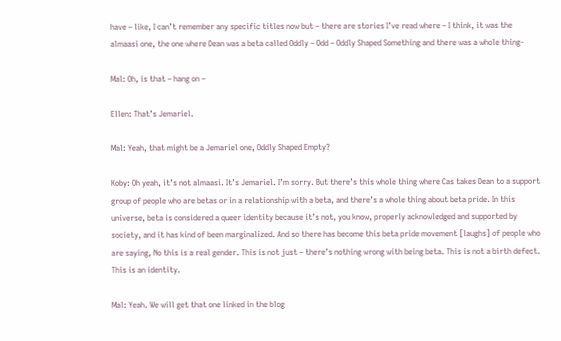have – like, I can’t remember any specific titles now but – there are stories I’ve read where – I think, it was the almaasi one, the one where Dean was a beta called Oddly – Odd – Oddly Shaped Something and there was a whole thing-

Mal: Oh, is that – hang on –

Ellen: That’s Jemariel.

Mal: Yeah, that might be a Jemariel one, Oddly Shaped Empty?

Koby: Oh yeah, it’s not almaasi. It’s Jemariel. I’m sorry. But there’s this whole thing where Cas takes Dean to a support group of people who are betas or in a relationship with a beta, and there’s a whole thing about beta pride. In this universe, beta is considered a queer identity because it’s not, you know, properly acknowledged and supported by society, and it has kind of been marginalized. And so there has become this beta pride movement [laughs] of people who are saying, No this is a real gender. This is not just – there’s nothing wrong with being beta. This is not a birth defect. This is an identity.

Mal: Yeah. We will get that one linked in the blog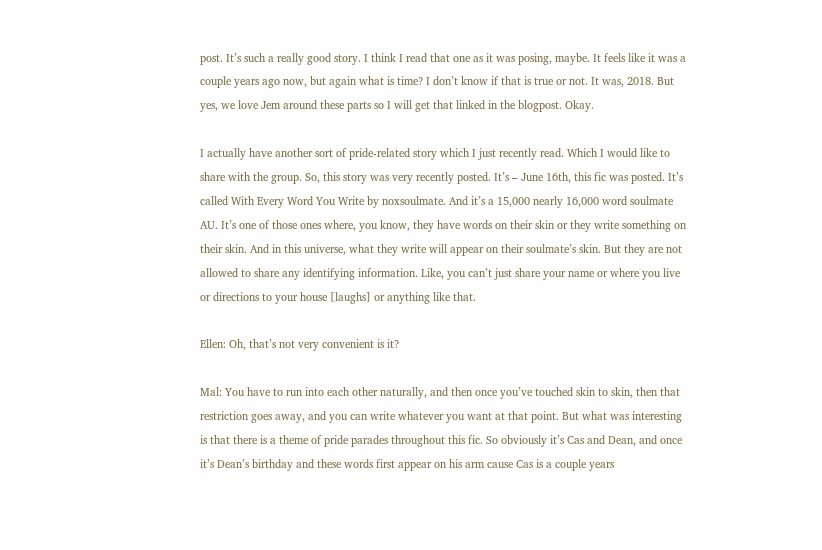post. It’s such a really good story. I think I read that one as it was posing, maybe. It feels like it was a couple years ago now, but again what is time? I don’t know if that is true or not. It was, 2018. But yes, we love Jem around these parts so I will get that linked in the blogpost. Okay.

I actually have another sort of pride-related story which I just recently read. Which I would like to share with the group. So, this story was very recently posted. It’s – June 16th, this fic was posted. It’s called With Every Word You Write by noxsoulmate. And it’s a 15,000 nearly 16,000 word soulmate AU. It’s one of those ones where, you know, they have words on their skin or they write something on their skin. And in this universe, what they write will appear on their soulmate’s skin. But they are not allowed to share any identifying information. Like, you can’t just share your name or where you live or directions to your house [laughs] or anything like that.

Ellen: Oh, that’s not very convenient is it?

Mal: You have to run into each other naturally, and then once you’ve touched skin to skin, then that restriction goes away, and you can write whatever you want at that point. But what was interesting is that there is a theme of pride parades throughout this fic. So obviously it’s Cas and Dean, and once it’s Dean’s birthday and these words first appear on his arm cause Cas is a couple years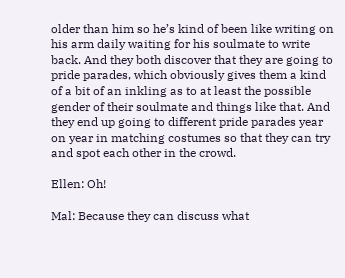older than him so he’s kind of been like writing on his arm daily waiting for his soulmate to write back. And they both discover that they are going to pride parades, which obviously gives them a kind of a bit of an inkling as to at least the possible gender of their soulmate and things like that. And they end up going to different pride parades year on year in matching costumes so that they can try and spot each other in the crowd.

Ellen: Oh!

Mal: Because they can discuss what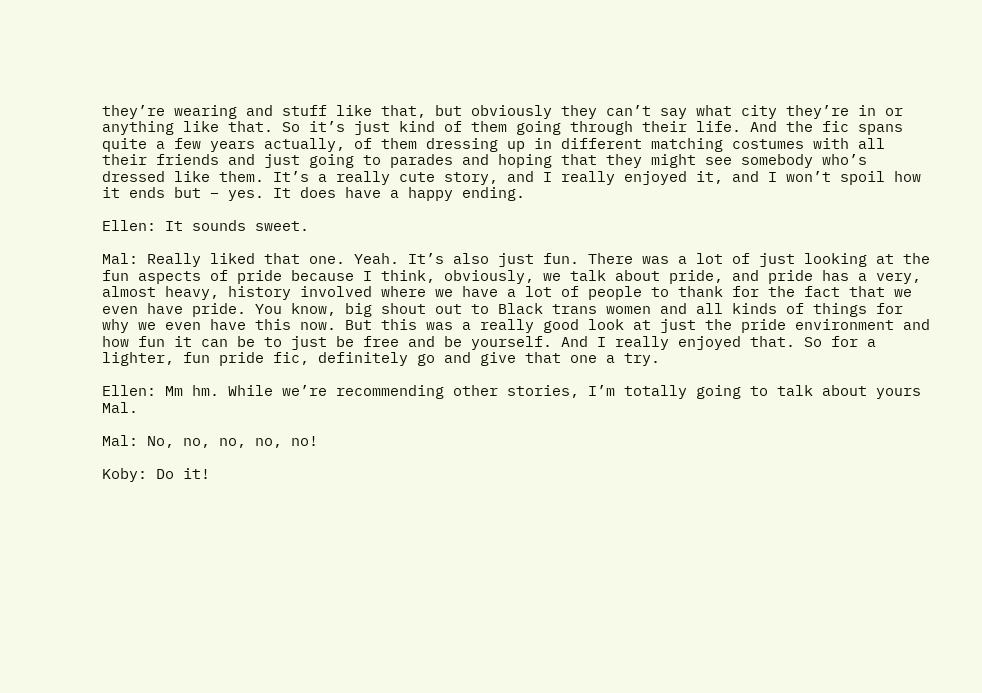they’re wearing and stuff like that, but obviously they can’t say what city they’re in or anything like that. So it’s just kind of them going through their life. And the fic spans quite a few years actually, of them dressing up in different matching costumes with all their friends and just going to parades and hoping that they might see somebody who’s dressed like them. It’s a really cute story, and I really enjoyed it, and I won’t spoil how it ends but – yes. It does have a happy ending.

Ellen: It sounds sweet.

Mal: Really liked that one. Yeah. It’s also just fun. There was a lot of just looking at the fun aspects of pride because I think, obviously, we talk about pride, and pride has a very, almost heavy, history involved where we have a lot of people to thank for the fact that we even have pride. You know, big shout out to Black trans women and all kinds of things for why we even have this now. But this was a really good look at just the pride environment and how fun it can be to just be free and be yourself. And I really enjoyed that. So for a lighter, fun pride fic, definitely go and give that one a try.

Ellen: Mm hm. While we’re recommending other stories, I’m totally going to talk about yours Mal.

Mal: No, no, no, no, no!

Koby: Do it!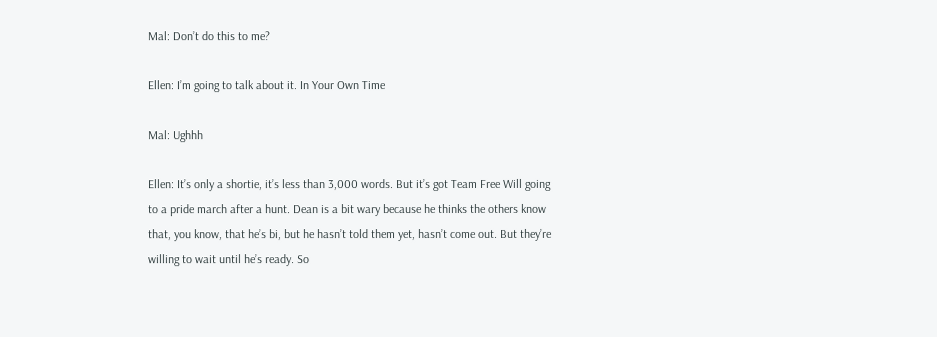Mal: Don’t do this to me?

Ellen: I’m going to talk about it. In Your Own Time

Mal: Ughhh

Ellen: It’s only a shortie, it’s less than 3,000 words. But it’s got Team Free Will going to a pride march after a hunt. Dean is a bit wary because he thinks the others know that, you know, that he’s bi, but he hasn’t told them yet, hasn’t come out. But they’re willing to wait until he’s ready. So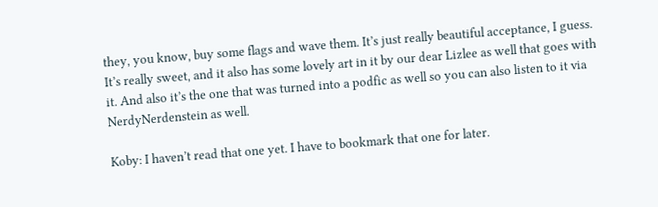they, you know, buy some flags and wave them. It’s just really beautiful acceptance, I guess. It’s really sweet, and it also has some lovely art in it by our dear Lizlee as well that goes with it. And also it’s the one that was turned into a podfic as well so you can also listen to it via NerdyNerdenstein as well.

Koby: I haven’t read that one yet. I have to bookmark that one for later.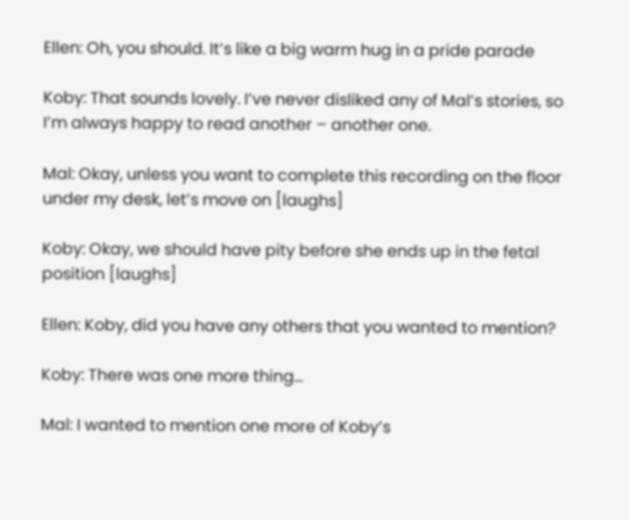Ellen: Oh, you should. It’s like a big warm hug in a pride parade

Koby: That sounds lovely. I’ve never disliked any of Mal’s stories, so I’m always happy to read another – another one.

Mal: Okay, unless you want to complete this recording on the floor under my desk, let’s move on [laughs]

Koby: Okay, we should have pity before she ends up in the fetal position [laughs]

Ellen: Koby, did you have any others that you wanted to mention?

Koby: There was one more thing…

Mal: I wanted to mention one more of Koby’s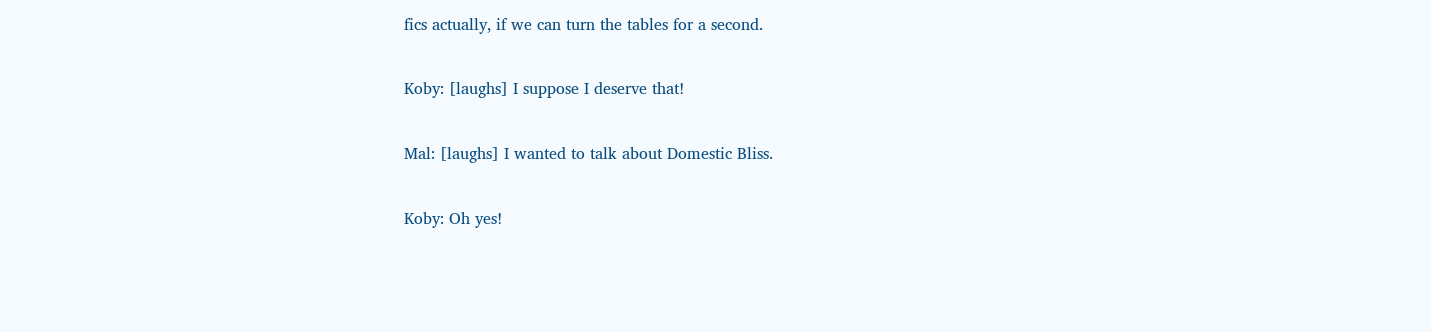fics actually, if we can turn the tables for a second.

Koby: [laughs] I suppose I deserve that!

Mal: [laughs] I wanted to talk about Domestic Bliss.

Koby: Oh yes!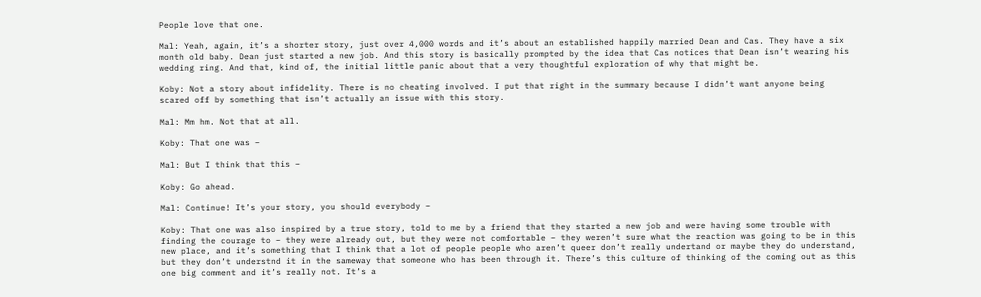People love that one.

Mal: Yeah, again, it’s a shorter story, just over 4,000 words and it’s about an established happily married Dean and Cas. They have a six month old baby. Dean just started a new job. And this story is basically prompted by the idea that Cas notices that Dean isn’t wearing his wedding ring. And that, kind of, the initial little panic about that a very thoughtful exploration of why that might be.

Koby: Not a story about infidelity. There is no cheating involved. I put that right in the summary because I didn’t want anyone being scared off by something that isn’t actually an issue with this story.

Mal: Mm hm. Not that at all.

Koby: That one was –

Mal: But I think that this –

Koby: Go ahead.

Mal: Continue! It’s your story, you should everybody –

Koby: That one was also inspired by a true story, told to me by a friend that they started a new job and were having some trouble with finding the courage to – they were already out, but they were not comfortable – they weren’t sure what the reaction was going to be in this new place, and it’s something that I think that a lot of people people who aren’t queer don’t really undertand or maybe they do understand, but they don’t understnd it in the sameway that someone who has been through it. There’s this culture of thinking of the coming out as this one big comment and it’s really not. It’s a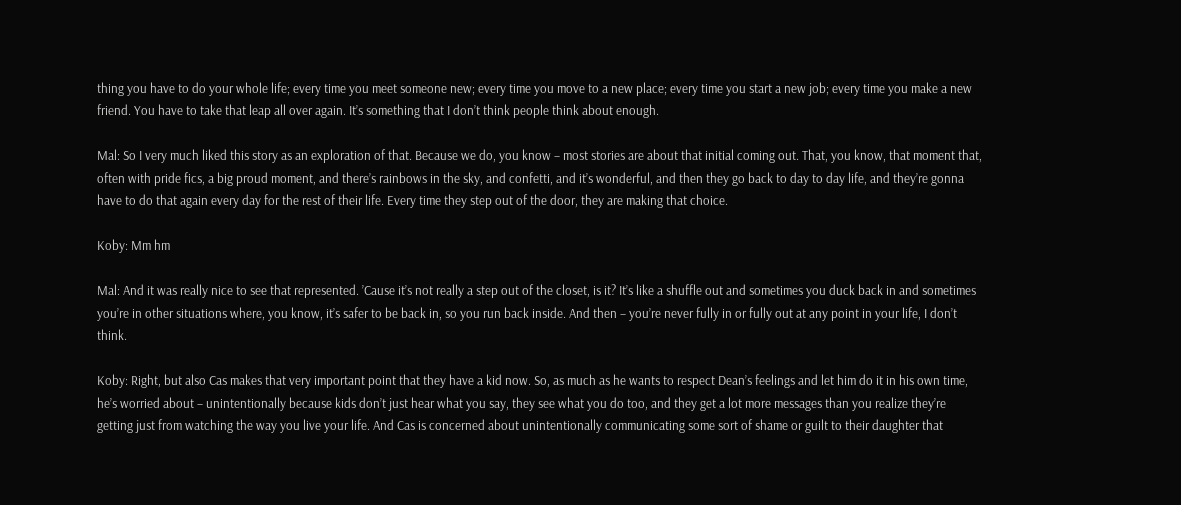thing you have to do your whole life; every time you meet someone new; every time you move to a new place; every time you start a new job; every time you make a new friend. You have to take that leap all over again. It’s something that I don’t think people think about enough.

Mal: So I very much liked this story as an exploration of that. Because we do, you know – most stories are about that initial coming out. That, you know, that moment that, often with pride fics, a big proud moment, and there’s rainbows in the sky, and confetti, and it’s wonderful, and then they go back to day to day life, and they’re gonna have to do that again every day for the rest of their life. Every time they step out of the door, they are making that choice.

Koby: Mm hm

Mal: And it was really nice to see that represented. ’Cause it’s not really a step out of the closet, is it? It’s like a shuffle out and sometimes you duck back in and sometimes you’re in other situations where, you know, it’s safer to be back in, so you run back inside. And then – you’re never fully in or fully out at any point in your life, I don’t think.

Koby: Right, but also Cas makes that very important point that they have a kid now. So, as much as he wants to respect Dean’s feelings and let him do it in his own time, he’s worried about – unintentionally because kids don’t just hear what you say, they see what you do too, and they get a lot more messages than you realize they’re getting just from watching the way you live your life. And Cas is concerned about unintentionally communicating some sort of shame or guilt to their daughter that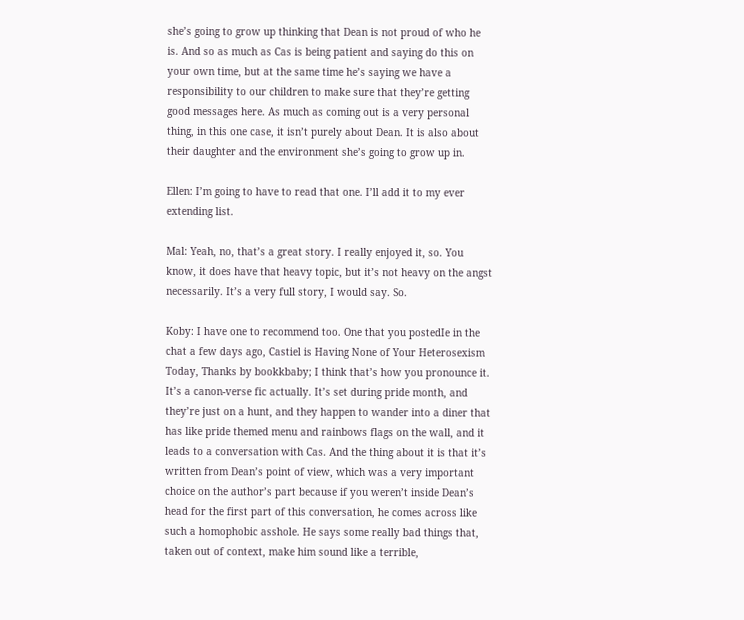she’s going to grow up thinking that Dean is not proud of who he is. And so as much as Cas is being patient and saying do this on your own time, but at the same time he’s saying we have a responsibility to our children to make sure that they’re getting good messages here. As much as coming out is a very personal thing, in this one case, it isn’t purely about Dean. It is also about their daughter and the environment she’s going to grow up in.

Ellen: I’m going to have to read that one. I’ll add it to my ever extending list.

Mal: Yeah, no, that’s a great story. I really enjoyed it, so. You know, it does have that heavy topic, but it’s not heavy on the angst necessarily. It’s a very full story, I would say. So.

Koby: I have one to recommend too. One that you postedIe in the chat a few days ago, Castiel is Having None of Your Heterosexism Today, Thanks by bookkbaby; I think that’s how you pronounce it. It’s a canon-verse fic actually. It’s set during pride month, and they’re just on a hunt, and they happen to wander into a diner that has like pride themed menu and rainbows flags on the wall, and it leads to a conversation with Cas. And the thing about it is that it’s written from Dean’s point of view, which was a very important choice on the author’s part because if you weren’t inside Dean’s head for the first part of this conversation, he comes across like such a homophobic asshole. He says some really bad things that, taken out of context, make him sound like a terrible,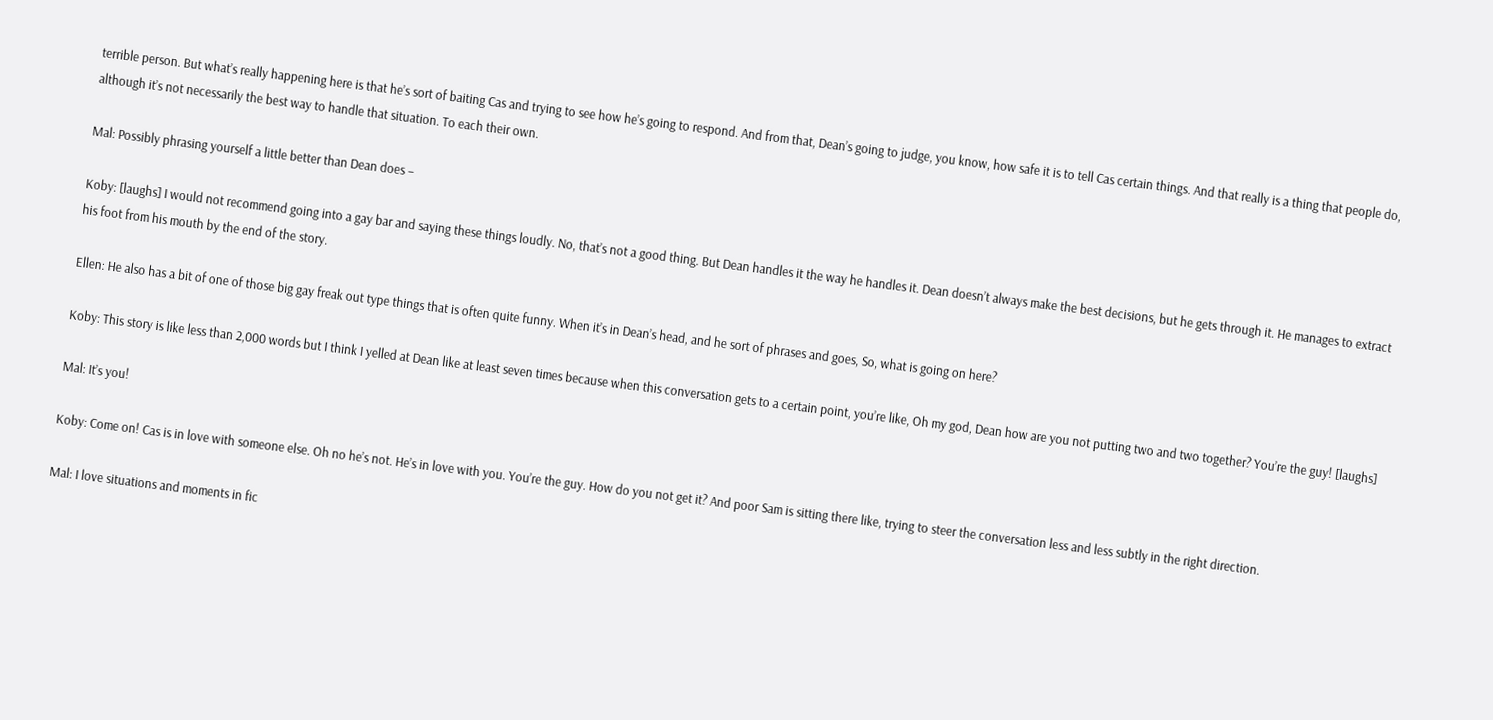terrible person. But what’s really happening here is that he’s sort of baiting Cas and trying to see how he’s going to respond. And from that, Dean’s going to judge, you know, how safe it is to tell Cas certain things. And that really is a thing that people do, although it’s not necessarily the best way to handle that situation. To each their own.

Mal: Possibly phrasing yourself a little better than Dean does –

Koby: [laughs] I would not recommend going into a gay bar and saying these things loudly. No, that’s not a good thing. But Dean handles it the way he handles it. Dean doesn’t always make the best decisions, but he gets through it. He manages to extract his foot from his mouth by the end of the story.

Ellen: He also has a bit of one of those big gay freak out type things that is often quite funny. When it’s in Dean’s head, and he sort of phrases and goes, So, what is going on here?

Koby: This story is like less than 2,000 words but I think I yelled at Dean like at least seven times because when this conversation gets to a certain point, you’re like, Oh my god, Dean how are you not putting two and two together? You’re the guy! [laughs]

Mal: It’s you!

Koby: Come on! Cas is in love with someone else. Oh no he’s not. He’s in love with you. You’re the guy. How do you not get it? And poor Sam is sitting there like, trying to steer the conversation less and less subtly in the right direction.

Mal: I love situations and moments in fic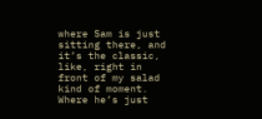where Sam is just sitting there, and it’s the classic, like, right in front of my salad kind of moment. Where he’s just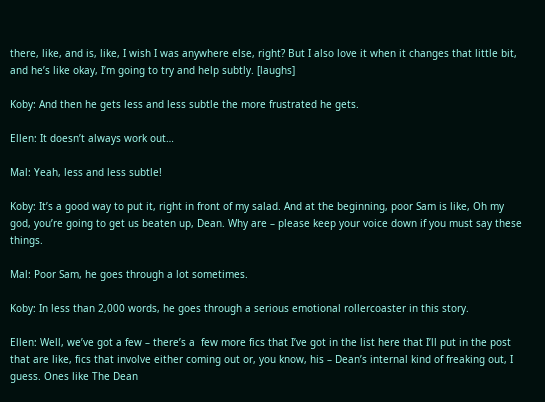there, like, and is, like, I wish I was anywhere else, right? But I also love it when it changes that little bit, and he’s like okay, I’m going to try and help subtly. [laughs]

Koby: And then he gets less and less subtle the more frustrated he gets.

Ellen: It doesn’t always work out…

Mal: Yeah, less and less subtle!

Koby: It’s a good way to put it, right in front of my salad. And at the beginning, poor Sam is like, Oh my god, you’re going to get us beaten up, Dean. Why are – please keep your voice down if you must say these things.

Mal: Poor Sam, he goes through a lot sometimes.

Koby: In less than 2,000 words, he goes through a serious emotional rollercoaster in this story.

Ellen: Well, we’ve got a few – there’s a  few more fics that I’ve got in the list here that I’ll put in the post that are like, fics that involve either coming out or, you know, his – Dean’s internal kind of freaking out, I guess. Ones like The Dean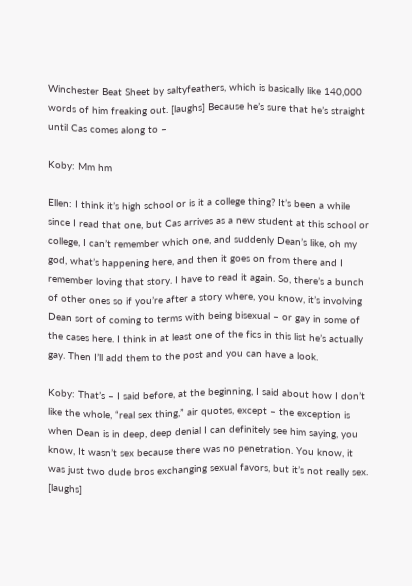Winchester Beat Sheet by saltyfeathers, which is basically like 140,000 words of him freaking out. [laughs] Because he’s sure that he’s straight until Cas comes along to –

Koby: Mm hm

Ellen: I think it’s high school or is it a college thing? It’s been a while since I read that one, but Cas arrives as a new student at this school or college, I can’t remember which one, and suddenly Dean’s like, oh my god, what’s happening here, and then it goes on from there and I remember loving that story. I have to read it again. So, there’s a bunch of other ones so if you’re after a story where, you know, it’s involving Dean sort of coming to terms with being bisexual – or gay in some of the cases here. I think in at least one of the fics in this list he’s actually gay. Then I’ll add them to the post and you can have a look.

Koby: That’s – I said before, at the beginning, I said about how I don’t like the whole, “real sex thing,” air quotes, except – the exception is when Dean is in deep, deep denial I can definitely see him saying, you know, It wasn’t sex because there was no penetration. You know, it was just two dude bros exchanging sexual favors, but it’s not really sex. [laughs]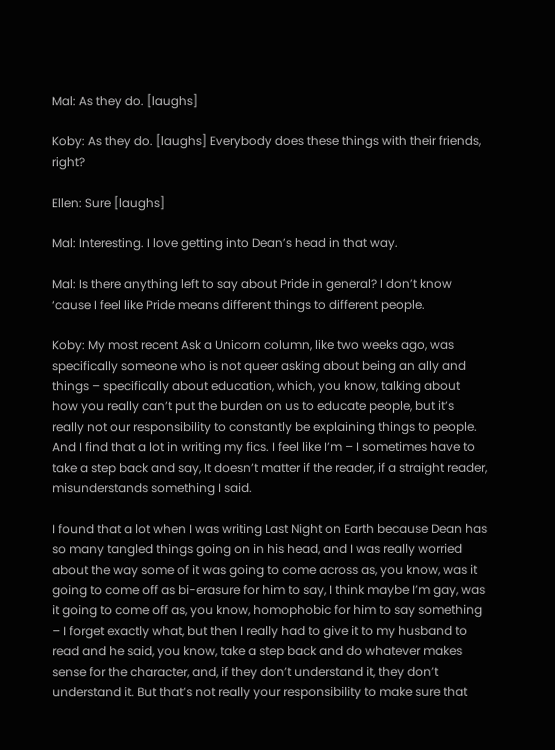Mal: As they do. [laughs]

Koby: As they do. [laughs] Everybody does these things with their friends, right?

Ellen: Sure [laughs]

Mal: Interesting. I love getting into Dean’s head in that way.

Mal: Is there anything left to say about Pride in general? I don’t know ‘cause I feel like Pride means different things to different people.

Koby: My most recent Ask a Unicorn column, like two weeks ago, was specifically someone who is not queer asking about being an ally and things – specifically about education, which, you know, talking about how you really can’t put the burden on us to educate people, but it’s really not our responsibility to constantly be explaining things to people. And I find that a lot in writing my fics. I feel like I’m – I sometimes have to take a step back and say, It doesn’t matter if the reader, if a straight reader, misunderstands something I said.

I found that a lot when I was writing Last Night on Earth because Dean has so many tangled things going on in his head, and I was really worried about the way some of it was going to come across as, you know, was it going to come off as bi-erasure for him to say, I think maybe I’m gay, was it going to come off as, you know, homophobic for him to say something – I forget exactly what, but then I really had to give it to my husband to read and he said, you know, take a step back and do whatever makes sense for the character, and, if they don’t understand it, they don’t understand it. But that’s not really your responsibility to make sure that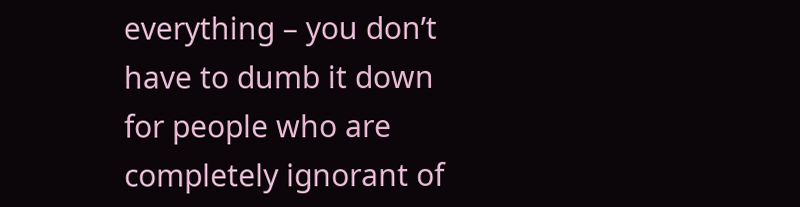everything – you don’t have to dumb it down for people who are completely ignorant of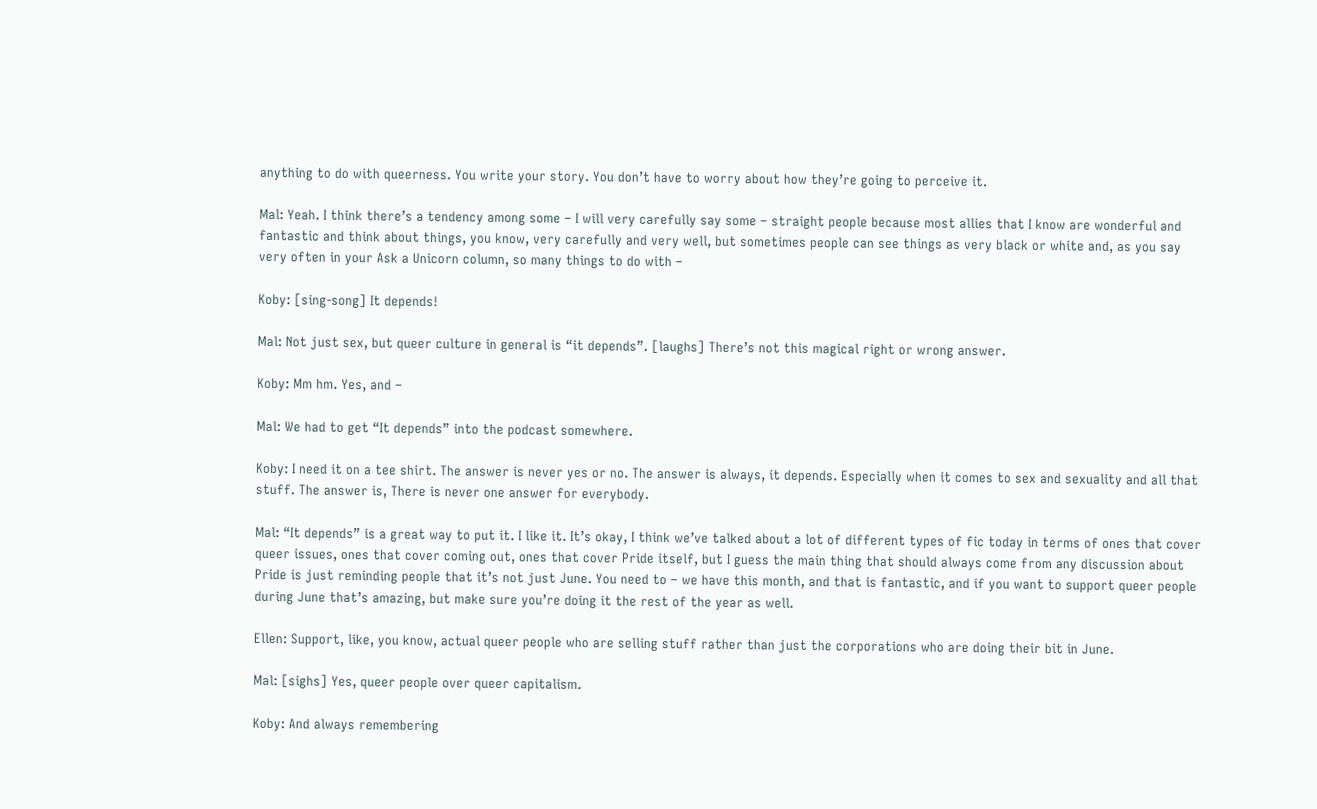anything to do with queerness. You write your story. You don’t have to worry about how they’re going to perceive it.

Mal: Yeah. I think there’s a tendency among some – I will very carefully say some – straight people because most allies that I know are wonderful and fantastic and think about things, you know, very carefully and very well, but sometimes people can see things as very black or white and, as you say very often in your Ask a Unicorn column, so many things to do with –

Koby: [sing-song] It depends!

Mal: Not just sex, but queer culture in general is “it depends”. [laughs] There’s not this magical right or wrong answer.

Koby: Mm hm. Yes, and –

Mal: We had to get “It depends” into the podcast somewhere.

Koby: I need it on a tee shirt. The answer is never yes or no. The answer is always, it depends. Especially when it comes to sex and sexuality and all that stuff. The answer is, There is never one answer for everybody.

Mal: “It depends” is a great way to put it. I like it. It’s okay, I think we’ve talked about a lot of different types of fic today in terms of ones that cover queer issues, ones that cover coming out, ones that cover Pride itself, but I guess the main thing that should always come from any discussion about Pride is just reminding people that it’s not just June. You need to – we have this month, and that is fantastic, and if you want to support queer people during June that’s amazing, but make sure you’re doing it the rest of the year as well.

Ellen: Support, like, you know, actual queer people who are selling stuff rather than just the corporations who are doing their bit in June.

Mal: [sighs] Yes, queer people over queer capitalism.

Koby: And always remembering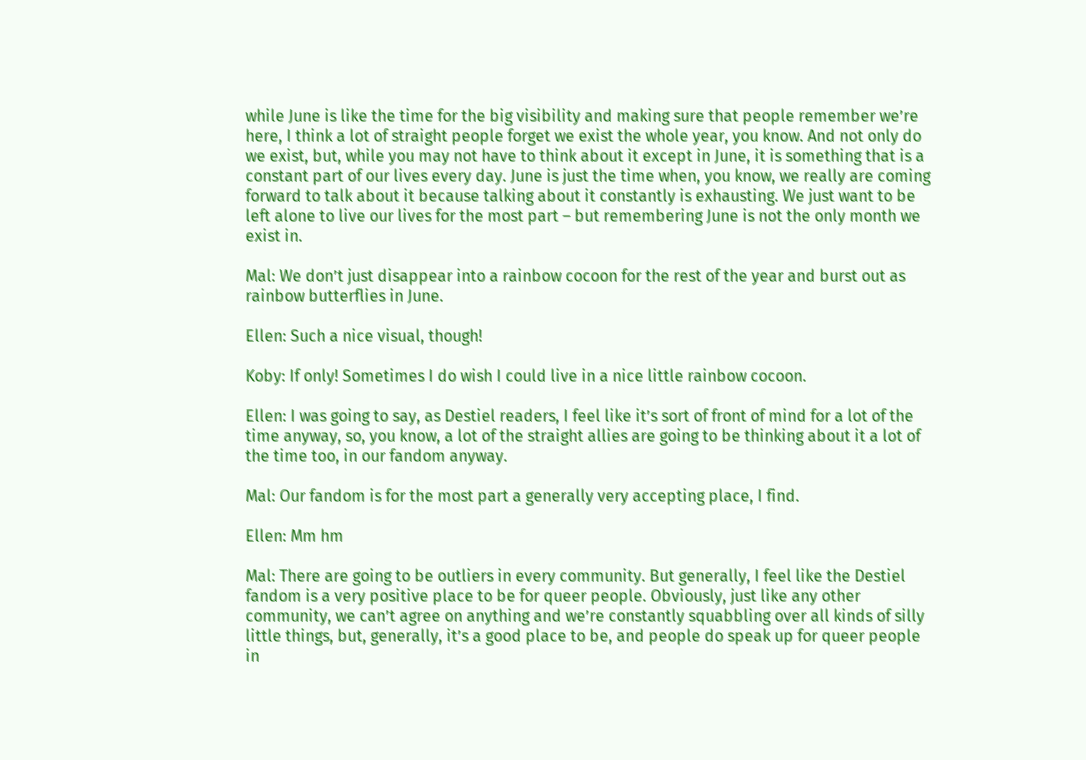while June is like the time for the big visibility and making sure that people remember we’re here, I think a lot of straight people forget we exist the whole year, you know. And not only do we exist, but, while you may not have to think about it except in June, it is something that is a constant part of our lives every day. June is just the time when, you know, we really are coming forward to talk about it because talking about it constantly is exhausting. We just want to be left alone to live our lives for the most part – but remembering June is not the only month we exist in.

Mal: We don’t just disappear into a rainbow cocoon for the rest of the year and burst out as rainbow butterflies in June.

Ellen: Such a nice visual, though!

Koby: If only! Sometimes I do wish I could live in a nice little rainbow cocoon.

Ellen: I was going to say, as Destiel readers, I feel like it’s sort of front of mind for a lot of the time anyway, so, you know, a lot of the straight allies are going to be thinking about it a lot of the time too, in our fandom anyway.

Mal: Our fandom is for the most part a generally very accepting place, I find.

Ellen: Mm hm

Mal: There are going to be outliers in every community. But generally, I feel like the Destiel fandom is a very positive place to be for queer people. Obviously, just like any other community, we can’t agree on anything and we’re constantly squabbling over all kinds of silly little things, but, generally, it’s a good place to be, and people do speak up for queer people in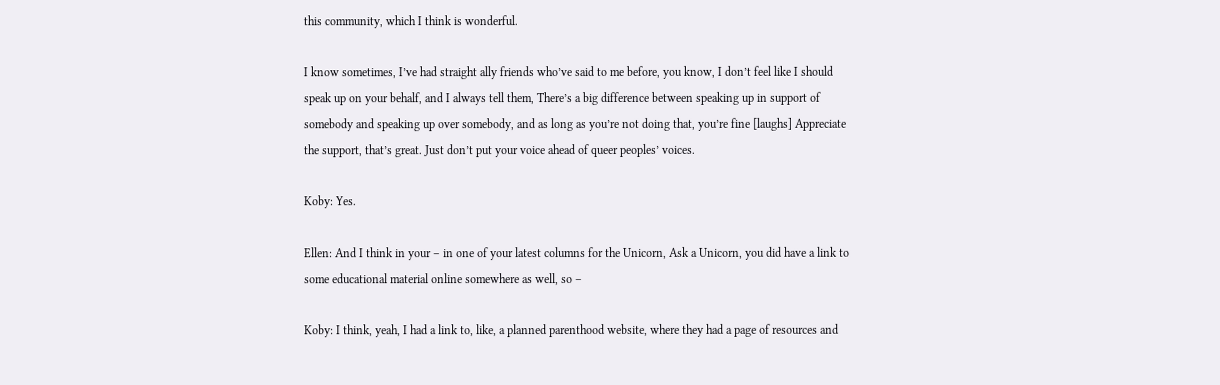this community, which I think is wonderful.

I know sometimes, I’ve had straight ally friends who’ve said to me before, you know, I don’t feel like I should speak up on your behalf, and I always tell them, There’s a big difference between speaking up in support of somebody and speaking up over somebody, and as long as you’re not doing that, you’re fine [laughs] Appreciate the support, that’s great. Just don’t put your voice ahead of queer peoples’ voices.

Koby: Yes.

Ellen: And I think in your – in one of your latest columns for the Unicorn, Ask a Unicorn, you did have a link to some educational material online somewhere as well, so –

Koby: I think, yeah, I had a link to, like, a planned parenthood website, where they had a page of resources and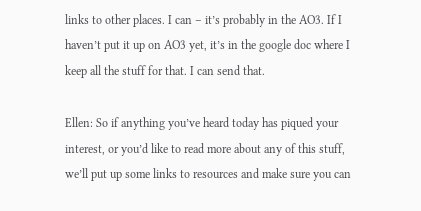links to other places. I can – it’s probably in the AO3. If I haven’t put it up on AO3 yet, it’s in the google doc where I keep all the stuff for that. I can send that.

Ellen: So if anything you’ve heard today has piqued your interest, or you’d like to read more about any of this stuff, we’ll put up some links to resources and make sure you can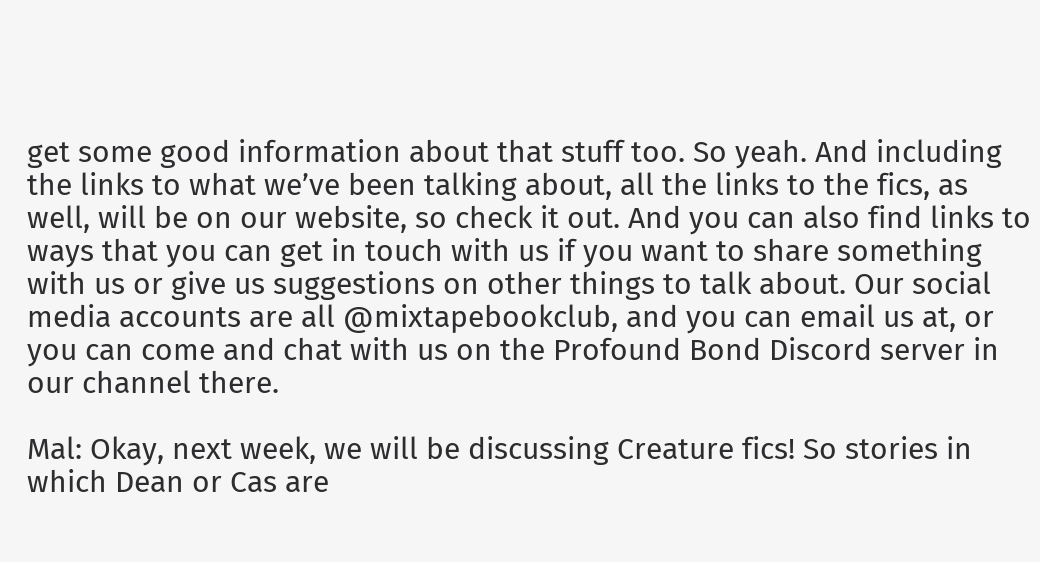get some good information about that stuff too. So yeah. And including the links to what we’ve been talking about, all the links to the fics, as well, will be on our website, so check it out. And you can also find links to ways that you can get in touch with us if you want to share something with us or give us suggestions on other things to talk about. Our social media accounts are all @mixtapebookclub, and you can email us at, or you can come and chat with us on the Profound Bond Discord server in our channel there.

Mal: Okay, next week, we will be discussing Creature fics! So stories in which Dean or Cas are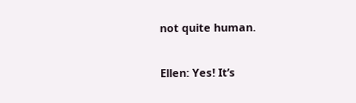not quite human.

Ellen: Yes! It’s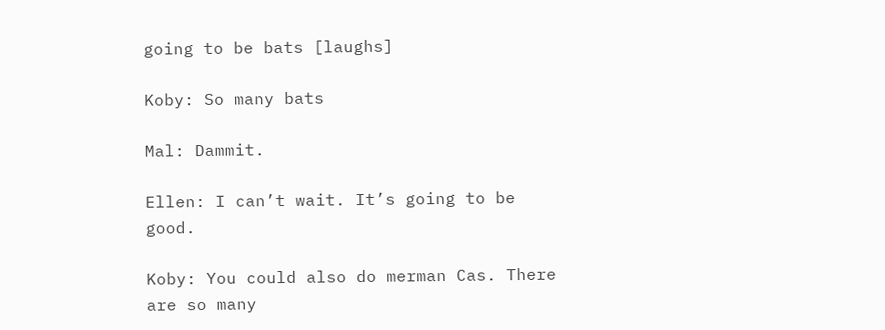going to be bats [laughs]

Koby: So many bats

Mal: Dammit.

Ellen: I can’t wait. It’s going to be good.

Koby: You could also do merman Cas. There are so many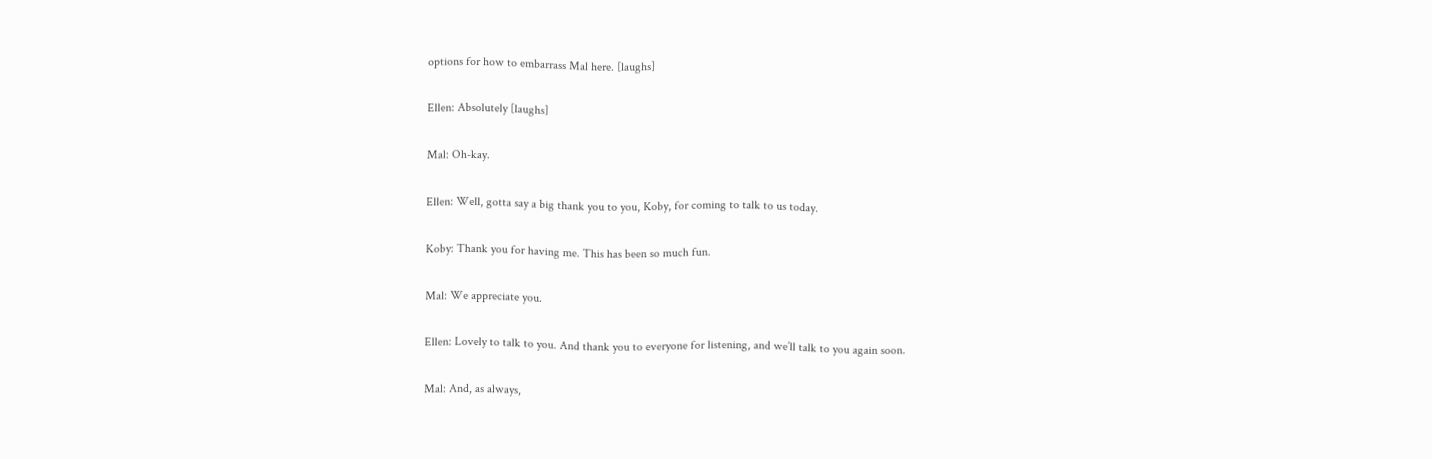options for how to embarrass Mal here. [laughs]

Ellen: Absolutely [laughs]

Mal: Oh-kay.

Ellen: Well, gotta say a big thank you to you, Koby, for coming to talk to us today.

Koby: Thank you for having me. This has been so much fun.

Mal: We appreciate you.

Ellen: Lovely to talk to you. And thank you to everyone for listening, and we’ll talk to you again soon.

Mal: And, as always,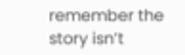remember the story isn’t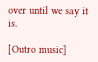over until we say it is.

[Outro music]